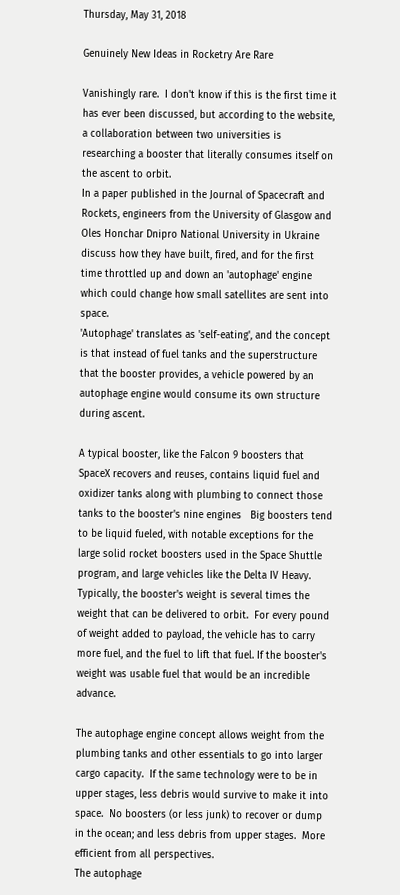Thursday, May 31, 2018

Genuinely New Ideas in Rocketry Are Rare

Vanishingly rare.  I don't know if this is the first time it has ever been discussed, but according to the website, a collaboration between two universities is researching a booster that literally consumes itself on the ascent to orbit.
In a paper published in the Journal of Spacecraft and Rockets, engineers from the University of Glasgow and Oles Honchar Dnipro National University in Ukraine discuss how they have built, fired, and for the first time throttled up and down an 'autophage' engine which could change how small satellites are sent into space.
'Autophage' translates as 'self-eating', and the concept is that instead of fuel tanks and the superstructure that the booster provides, a vehicle powered by an autophage engine would consume its own structure during ascent.

A typical booster, like the Falcon 9 boosters that SpaceX recovers and reuses, contains liquid fuel and oxidizer tanks along with plumbing to connect those tanks to the booster's nine engines   Big boosters tend to be liquid fueled, with notable exceptions for the large solid rocket boosters used in the Space Shuttle program, and large vehicles like the Delta IV Heavy.  Typically, the booster's weight is several times the weight that can be delivered to orbit.  For every pound of weight added to payload, the vehicle has to carry more fuel, and the fuel to lift that fuel. If the booster's weight was usable fuel that would be an incredible advance.

The autophage engine concept allows weight from the plumbing tanks and other essentials to go into larger cargo capacity.  If the same technology were to be in upper stages, less debris would survive to make it into space.  No boosters (or less junk) to recover or dump in the ocean; and less debris from upper stages.  More efficient from all perspectives.
The autophage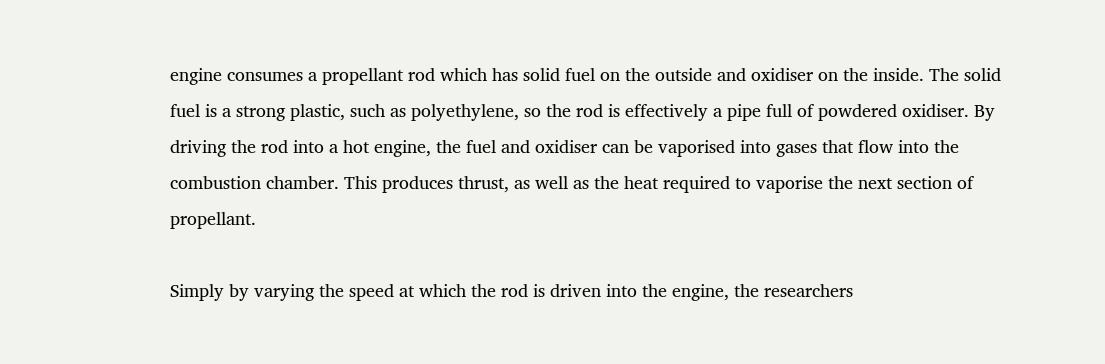engine consumes a propellant rod which has solid fuel on the outside and oxidiser on the inside. The solid fuel is a strong plastic, such as polyethylene, so the rod is effectively a pipe full of powdered oxidiser. By driving the rod into a hot engine, the fuel and oxidiser can be vaporised into gases that flow into the combustion chamber. This produces thrust, as well as the heat required to vaporise the next section of propellant.

Simply by varying the speed at which the rod is driven into the engine, the researchers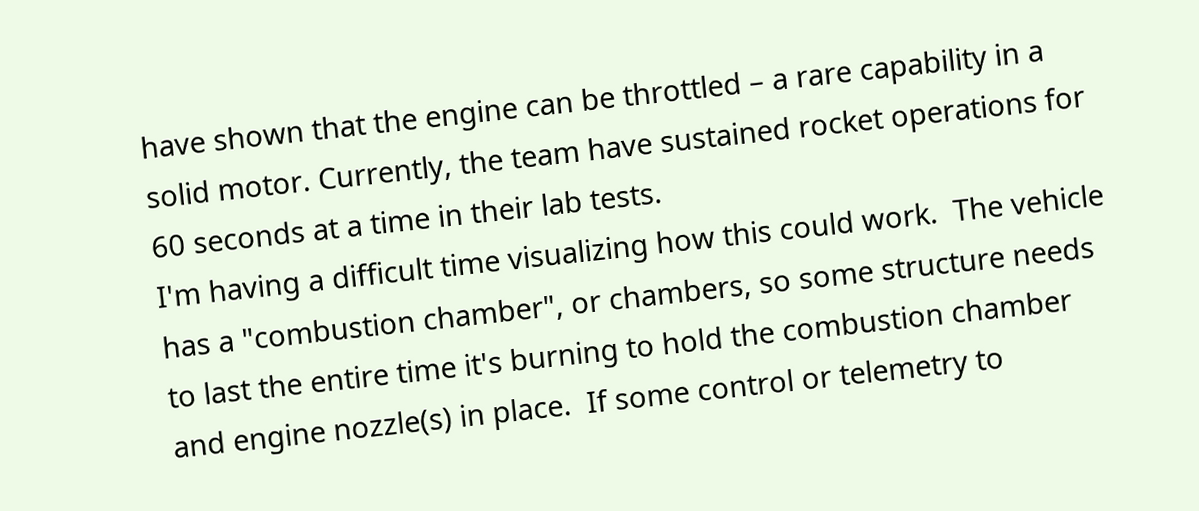have shown that the engine can be throttled – a rare capability in a solid motor. Currently, the team have sustained rocket operations for 60 seconds at a time in their lab tests.
I'm having a difficult time visualizing how this could work.  The vehicle has a "combustion chamber", or chambers, so some structure needs to last the entire time it's burning to hold the combustion chamber and engine nozzle(s) in place.  If some control or telemetry to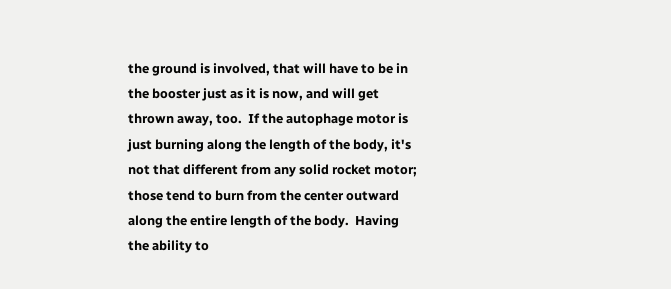the ground is involved, that will have to be in the booster just as it is now, and will get thrown away, too.  If the autophage motor is just burning along the length of the body, it's not that different from any solid rocket motor; those tend to burn from the center outward along the entire length of the body.  Having the ability to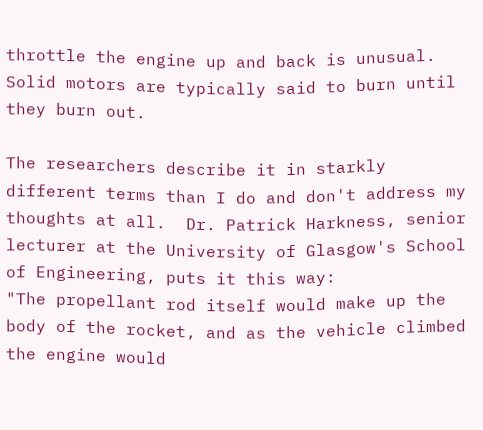throttle the engine up and back is unusual.  Solid motors are typically said to burn until they burn out.

The researchers describe it in starkly different terms than I do and don't address my thoughts at all.  Dr. Patrick Harkness, senior lecturer at the University of Glasgow's School of Engineering, puts it this way:
"The propellant rod itself would make up the body of the rocket, and as the vehicle climbed the engine would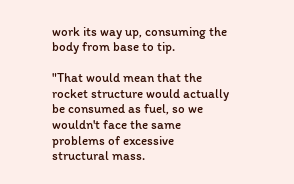work its way up, consuming the body from base to tip.

"That would mean that the rocket structure would actually be consumed as fuel, so we wouldn't face the same problems of excessive structural mass.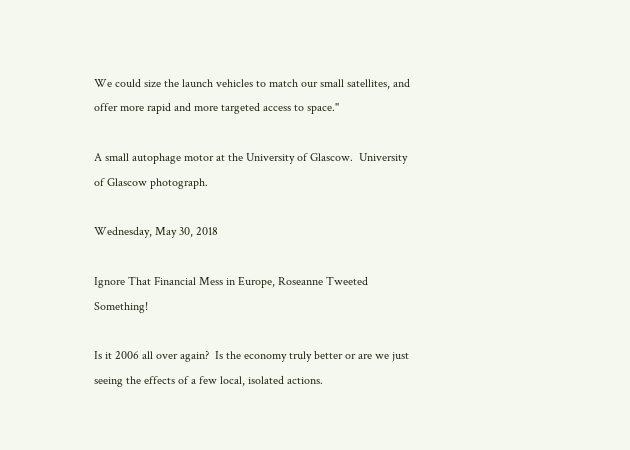We could size the launch vehicles to match our small satellites, and offer more rapid and more targeted access to space."

A small autophage motor at the University of Glascow.  University of Glascow photograph.

Wednesday, May 30, 2018

Ignore That Financial Mess in Europe, Roseanne Tweeted Something!

Is it 2006 all over again?  Is the economy truly better or are we just seeing the effects of a few local, isolated actions.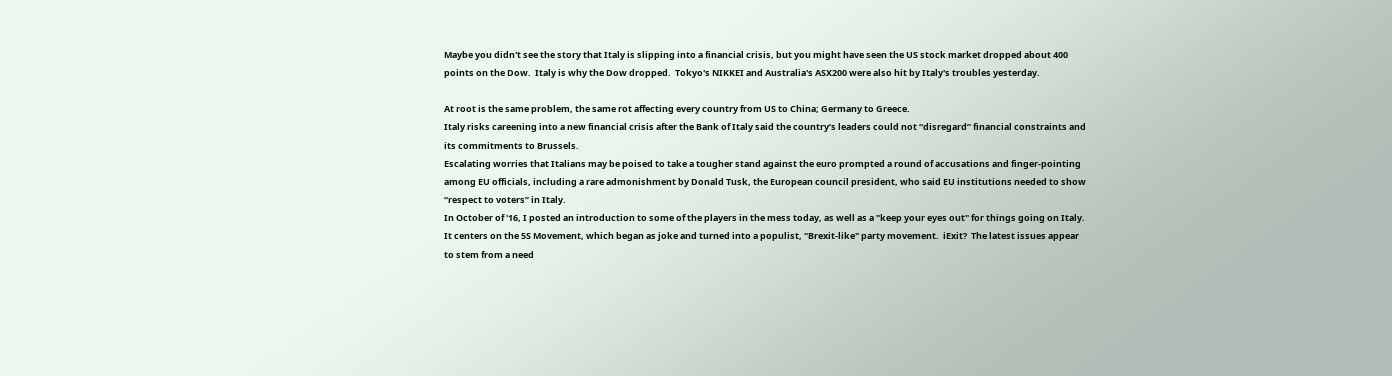Maybe you didn't see the story that Italy is slipping into a financial crisis, but you might have seen the US stock market dropped about 400 points on the Dow.  Italy is why the Dow dropped.  Tokyo's NIKKEI and Australia's ASX200 were also hit by Italy's troubles yesterday.

At root is the same problem, the same rot affecting every country from US to China; Germany to Greece.
Italy risks careening into a new financial crisis after the Bank of Italy said the country’s leaders could not “disregard” financial constraints and its commitments to Brussels.
Escalating worries that Italians may be poised to take a tougher stand against the euro prompted a round of accusations and finger-pointing among EU officials, including a rare admonishment by Donald Tusk, the European council president, who said EU institutions needed to show “respect to voters” in Italy.
In October of '16, I posted an introduction to some of the players in the mess today, as well as a "keep your eyes out" for things going on Italy.  It centers on the 5S Movement, which began as joke and turned into a populist, "Brexit-like" party movement.  iExit?  The latest issues appear to stem from a need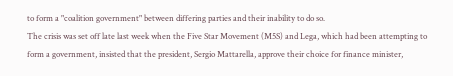to form a "coalition government" between differing parties and their inability to do so.
The crisis was set off late last week when the Five Star Movement (M5S) and Lega, which had been attempting to form a government, insisted that the president, Sergio Mattarella, approve their choice for finance minister,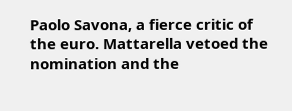Paolo Savona, a fierce critic of the euro. Mattarella vetoed the nomination and the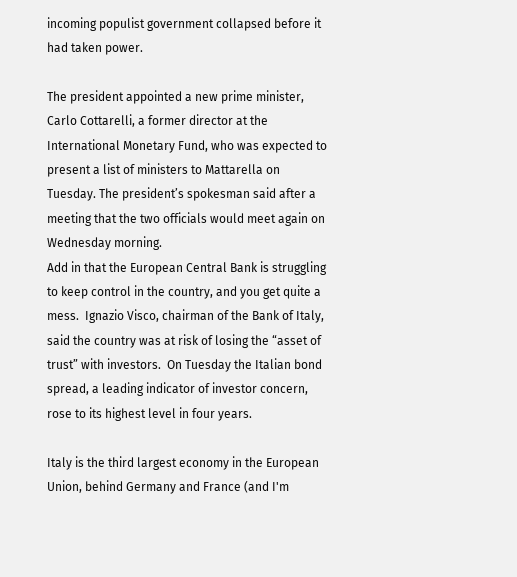incoming populist government collapsed before it had taken power.

The president appointed a new prime minister, Carlo Cottarelli, a former director at the International Monetary Fund, who was expected to present a list of ministers to Mattarella on Tuesday. The president’s spokesman said after a meeting that the two officials would meet again on Wednesday morning.
Add in that the European Central Bank is struggling to keep control in the country, and you get quite a mess.  Ignazio Visco, chairman of the Bank of Italy, said the country was at risk of losing the “asset of trust” with investors.  On Tuesday the Italian bond spread, a leading indicator of investor concern, rose to its highest level in four years.

Italy is the third largest economy in the European Union, behind Germany and France (and I'm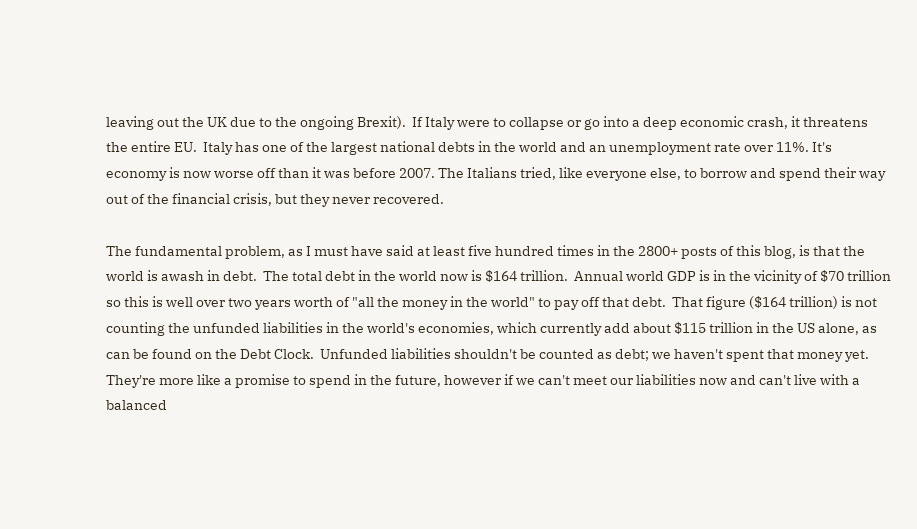leaving out the UK due to the ongoing Brexit).  If Italy were to collapse or go into a deep economic crash, it threatens the entire EU.  Italy has one of the largest national debts in the world and an unemployment rate over 11%. It's economy is now worse off than it was before 2007. The Italians tried, like everyone else, to borrow and spend their way out of the financial crisis, but they never recovered.

The fundamental problem, as I must have said at least five hundred times in the 2800+ posts of this blog, is that the world is awash in debt.  The total debt in the world now is $164 trillion.  Annual world GDP is in the vicinity of $70 trillion so this is well over two years worth of "all the money in the world" to pay off that debt.  That figure ($164 trillion) is not counting the unfunded liabilities in the world's economies, which currently add about $115 trillion in the US alone, as can be found on the Debt Clock.  Unfunded liabilities shouldn't be counted as debt; we haven't spent that money yet. They're more like a promise to spend in the future, however if we can't meet our liabilities now and can't live with a balanced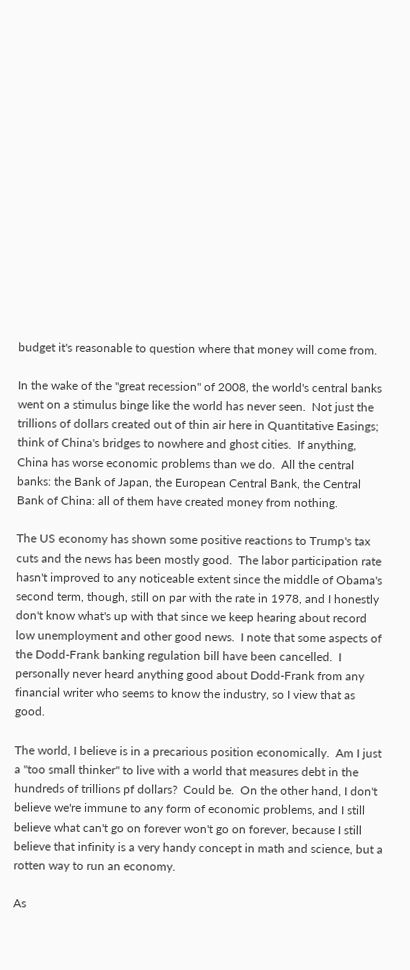budget it's reasonable to question where that money will come from.

In the wake of the "great recession" of 2008, the world's central banks went on a stimulus binge like the world has never seen.  Not just the trillions of dollars created out of thin air here in Quantitative Easings; think of China's bridges to nowhere and ghost cities.  If anything, China has worse economic problems than we do.  All the central banks: the Bank of Japan, the European Central Bank, the Central Bank of China: all of them have created money from nothing.

The US economy has shown some positive reactions to Trump's tax cuts and the news has been mostly good.  The labor participation rate hasn't improved to any noticeable extent since the middle of Obama's second term, though, still on par with the rate in 1978, and I honestly don't know what's up with that since we keep hearing about record low unemployment and other good news.  I note that some aspects of the Dodd-Frank banking regulation bill have been cancelled.  I personally never heard anything good about Dodd-Frank from any financial writer who seems to know the industry, so I view that as good.

The world, I believe is in a precarious position economically.  Am I just a "too small thinker" to live with a world that measures debt in the hundreds of trillions pf dollars?  Could be.  On the other hand, I don't believe we're immune to any form of economic problems, and I still believe what can't go on forever won't go on forever, because I still believe that infinity is a very handy concept in math and science, but a rotten way to run an economy.

As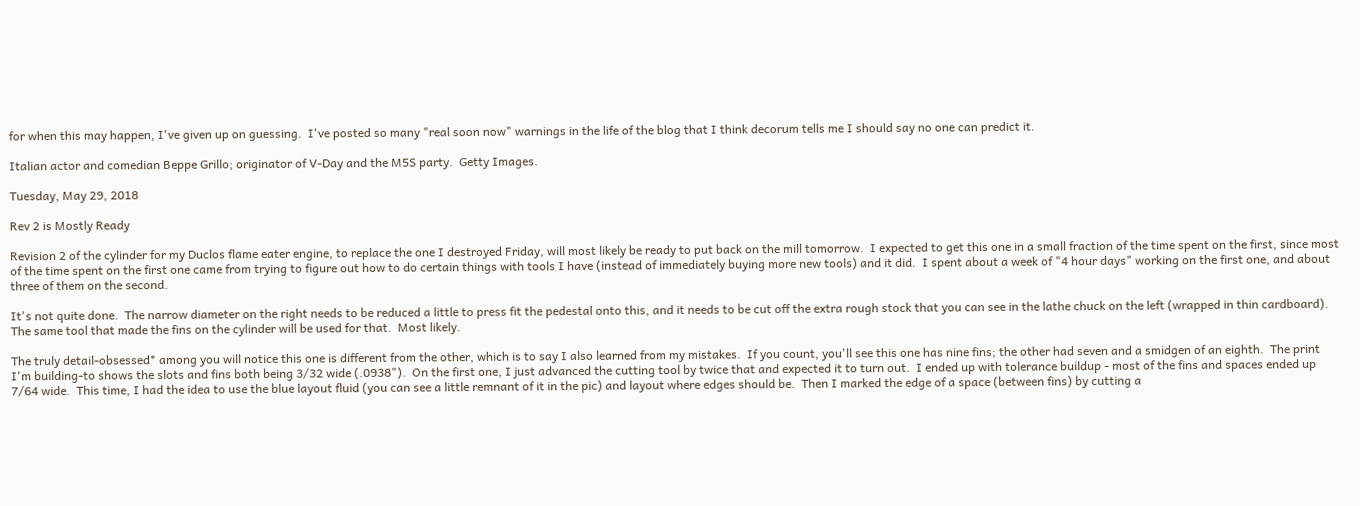for when this may happen, I've given up on guessing.  I've posted so many "real soon now" warnings in the life of the blog that I think decorum tells me I should say no one can predict it.

Italian actor and comedian Beppe Grillo; originator of V-Day and the M5S party.  Getty Images.

Tuesday, May 29, 2018

Rev 2 is Mostly Ready

Revision 2 of the cylinder for my Duclos flame eater engine, to replace the one I destroyed Friday, will most likely be ready to put back on the mill tomorrow.  I expected to get this one in a small fraction of the time spent on the first, since most of the time spent on the first one came from trying to figure out how to do certain things with tools I have (instead of immediately buying more new tools) and it did.  I spent about a week of "4 hour days" working on the first one, and about three of them on the second.

It's not quite done.  The narrow diameter on the right needs to be reduced a little to press fit the pedestal onto this, and it needs to be cut off the extra rough stock that you can see in the lathe chuck on the left (wrapped in thin cardboard).  The same tool that made the fins on the cylinder will be used for that.  Most likely.

The truly detail-obsessed* among you will notice this one is different from the other, which is to say I also learned from my mistakes.  If you count, you'll see this one has nine fins; the other had seven and a smidgen of an eighth.  The print I'm building-to shows the slots and fins both being 3/32 wide (.0938").  On the first one, I just advanced the cutting tool by twice that and expected it to turn out.  I ended up with tolerance buildup - most of the fins and spaces ended up 7/64 wide.  This time, I had the idea to use the blue layout fluid (you can see a little remnant of it in the pic) and layout where edges should be.  Then I marked the edge of a space (between fins) by cutting a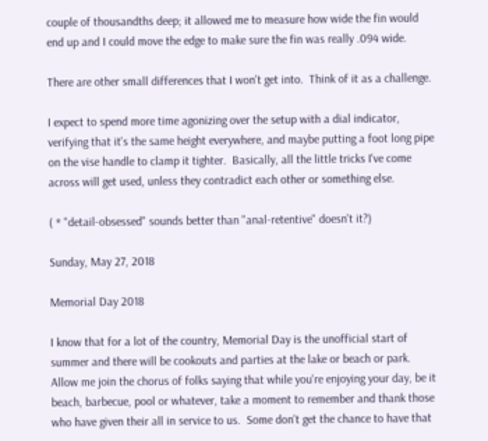couple of thousandths deep; it allowed me to measure how wide the fin would end up and I could move the edge to make sure the fin was really .094 wide.

There are other small differences that I won't get into.  Think of it as a challenge.

I expect to spend more time agonizing over the setup with a dial indicator, verifying that it's the same height everywhere, and maybe putting a foot long pipe on the vise handle to clamp it tighter.  Basically, all the little tricks I've come across will get used, unless they contradict each other or something else.

( * "detail-obsessed" sounds better than "anal-retentive" doesn't it?)

Sunday, May 27, 2018

Memorial Day 2018

I know that for a lot of the country, Memorial Day is the unofficial start of summer and there will be cookouts and parties at the lake or beach or park.  Allow me join the chorus of folks saying that while you're enjoying your day, be it beach, barbecue, pool or whatever, take a moment to remember and thank those who have given their all in service to us.  Some don't get the chance to have that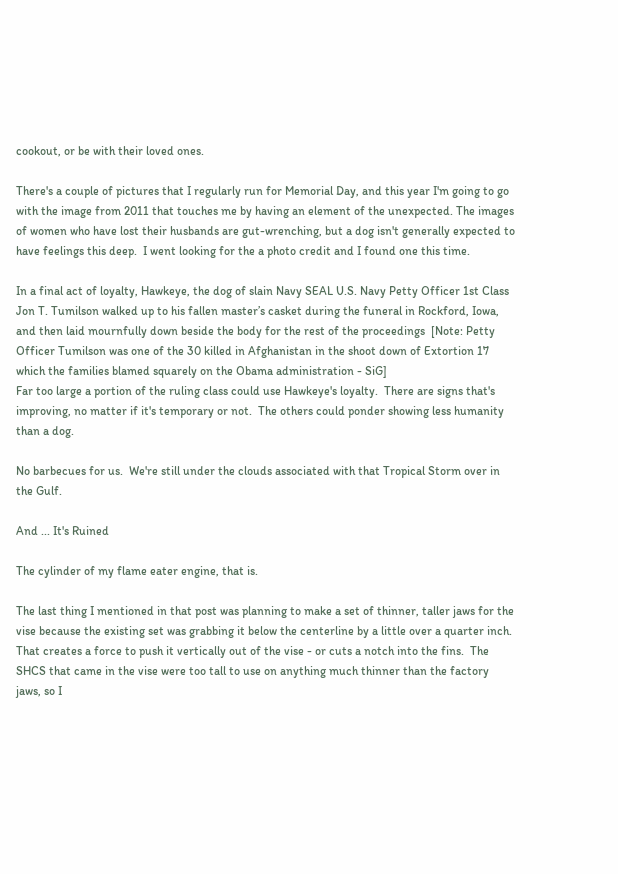cookout, or be with their loved ones.

There's a couple of pictures that I regularly run for Memorial Day, and this year I'm going to go with the image from 2011 that touches me by having an element of the unexpected. The images of women who have lost their husbands are gut-wrenching, but a dog isn't generally expected to have feelings this deep.  I went looking for the a photo credit and I found one this time.

In a final act of loyalty, Hawkeye, the dog of slain Navy SEAL U.S. Navy Petty Officer 1st Class Jon T. Tumilson walked up to his fallen master’s casket during the funeral in Rockford, Iowa, and then laid mournfully down beside the body for the rest of the proceedings  [Note: Petty Officer Tumilson was one of the 30 killed in Afghanistan in the shoot down of Extortion 17 which the families blamed squarely on the Obama administration - SiG]
Far too large a portion of the ruling class could use Hawkeye's loyalty.  There are signs that's improving, no matter if it's temporary or not.  The others could ponder showing less humanity than a dog.

No barbecues for us.  We're still under the clouds associated with that Tropical Storm over in the Gulf.

And ... It's Ruined

The cylinder of my flame eater engine, that is.

The last thing I mentioned in that post was planning to make a set of thinner, taller jaws for the vise because the existing set was grabbing it below the centerline by a little over a quarter inch.  That creates a force to push it vertically out of the vise - or cuts a notch into the fins.  The SHCS that came in the vise were too tall to use on anything much thinner than the factory jaws, so I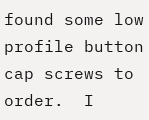found some low profile button cap screws to order.  I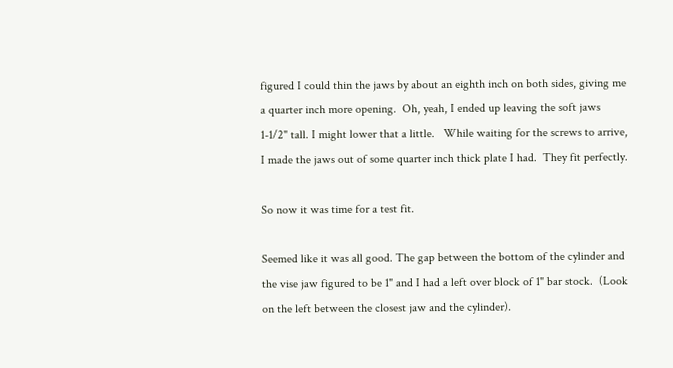figured I could thin the jaws by about an eighth inch on both sides, giving me a quarter inch more opening.  Oh, yeah, I ended up leaving the soft jaws 1-1/2" tall. I might lower that a little.   While waiting for the screws to arrive, I made the jaws out of some quarter inch thick plate I had.  They fit perfectly.

So now it was time for a test fit.

Seemed like it was all good. The gap between the bottom of the cylinder and the vise jaw figured to be 1" and I had a left over block of 1" bar stock.  (Look on the left between the closest jaw and the cylinder).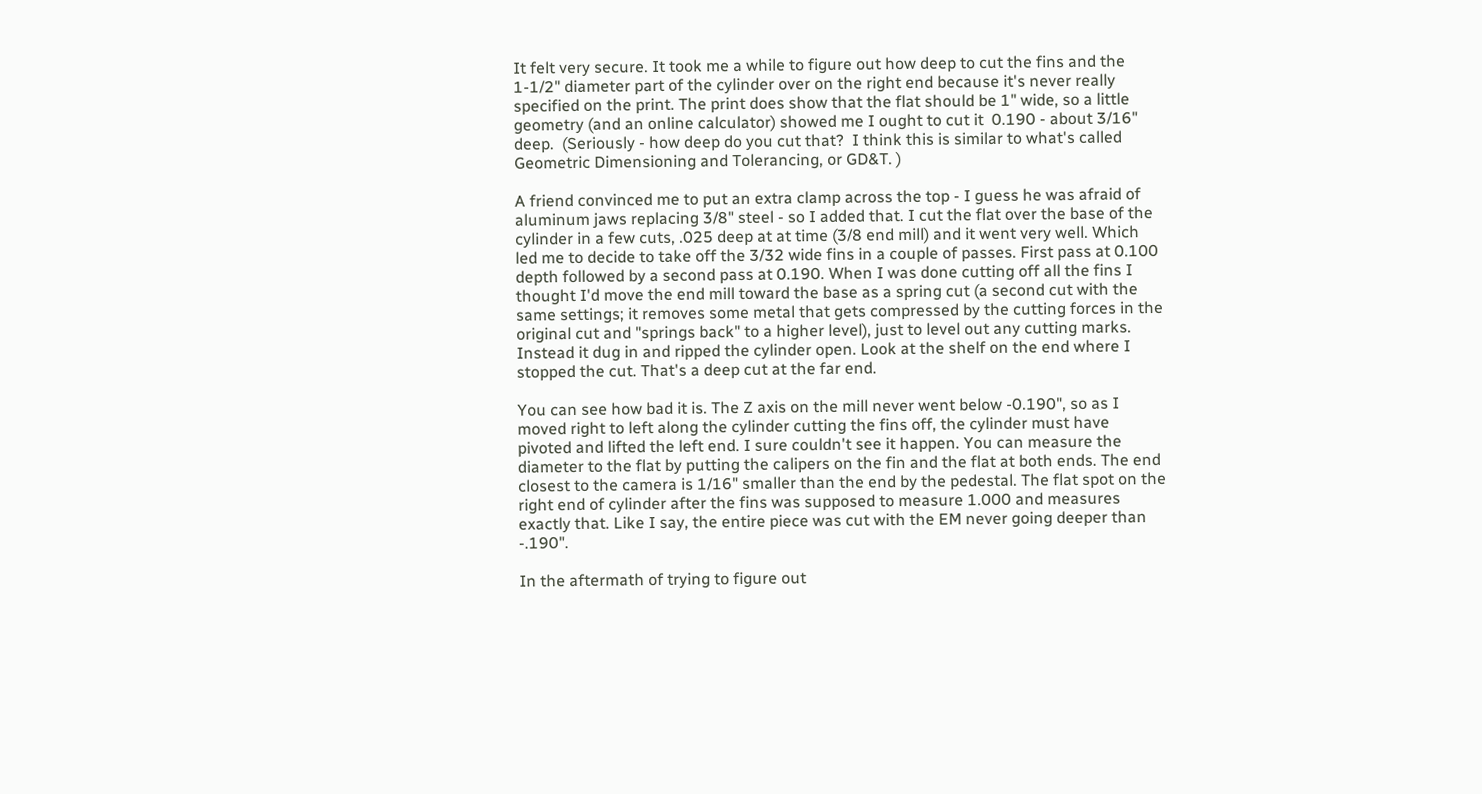It felt very secure. It took me a while to figure out how deep to cut the fins and the 1-1/2" diameter part of the cylinder over on the right end because it's never really specified on the print. The print does show that the flat should be 1" wide, so a little geometry (and an online calculator) showed me I ought to cut it  0.190 - about 3/16" deep.  (Seriously - how deep do you cut that?  I think this is similar to what's called Geometric Dimensioning and Tolerancing, or GD&T. )

A friend convinced me to put an extra clamp across the top - I guess he was afraid of aluminum jaws replacing 3/8" steel - so I added that. I cut the flat over the base of the cylinder in a few cuts, .025 deep at at time (3/8 end mill) and it went very well. Which led me to decide to take off the 3/32 wide fins in a couple of passes. First pass at 0.100 depth followed by a second pass at 0.190. When I was done cutting off all the fins I thought I'd move the end mill toward the base as a spring cut (a second cut with the same settings; it removes some metal that gets compressed by the cutting forces in the original cut and "springs back" to a higher level), just to level out any cutting marks. Instead it dug in and ripped the cylinder open. Look at the shelf on the end where I stopped the cut. That's a deep cut at the far end.

You can see how bad it is. The Z axis on the mill never went below -0.190", so as I moved right to left along the cylinder cutting the fins off, the cylinder must have pivoted and lifted the left end. I sure couldn't see it happen. You can measure the diameter to the flat by putting the calipers on the fin and the flat at both ends. The end closest to the camera is 1/16" smaller than the end by the pedestal. The flat spot on the right end of cylinder after the fins was supposed to measure 1.000 and measures exactly that. Like I say, the entire piece was cut with the EM never going deeper than -.190".

In the aftermath of trying to figure out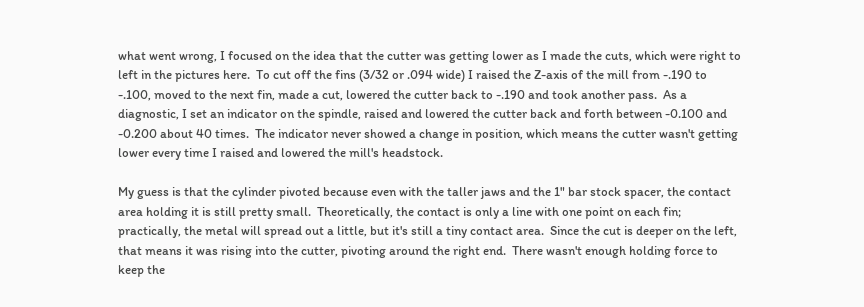what went wrong, I focused on the idea that the cutter was getting lower as I made the cuts, which were right to left in the pictures here.  To cut off the fins (3/32 or .094 wide) I raised the Z-axis of the mill from -.190 to -.100, moved to the next fin, made a cut, lowered the cutter back to -.190 and took another pass.  As a diagnostic, I set an indicator on the spindle, raised and lowered the cutter back and forth between -0.100 and -0.200 about 40 times.  The indicator never showed a change in position, which means the cutter wasn't getting lower every time I raised and lowered the mill's headstock.

My guess is that the cylinder pivoted because even with the taller jaws and the 1" bar stock spacer, the contact area holding it is still pretty small.  Theoretically, the contact is only a line with one point on each fin; practically, the metal will spread out a little, but it's still a tiny contact area.  Since the cut is deeper on the left, that means it was rising into the cutter, pivoting around the right end.  There wasn't enough holding force to keep the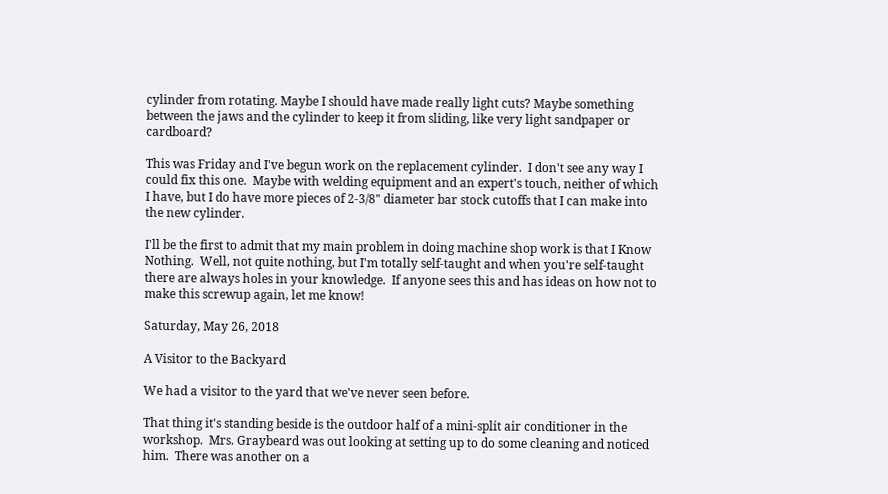cylinder from rotating. Maybe I should have made really light cuts? Maybe something between the jaws and the cylinder to keep it from sliding, like very light sandpaper or cardboard?

This was Friday and I've begun work on the replacement cylinder.  I don't see any way I could fix this one.  Maybe with welding equipment and an expert's touch, neither of which I have, but I do have more pieces of 2-3/8" diameter bar stock cutoffs that I can make into the new cylinder.

I'll be the first to admit that my main problem in doing machine shop work is that I Know Nothing.  Well, not quite nothing, but I'm totally self-taught and when you're self-taught there are always holes in your knowledge.  If anyone sees this and has ideas on how not to make this screwup again, let me know!

Saturday, May 26, 2018

A Visitor to the Backyard

We had a visitor to the yard that we've never seen before.

That thing it's standing beside is the outdoor half of a mini-split air conditioner in the workshop.  Mrs. Graybeard was out looking at setting up to do some cleaning and noticed him.  There was another on a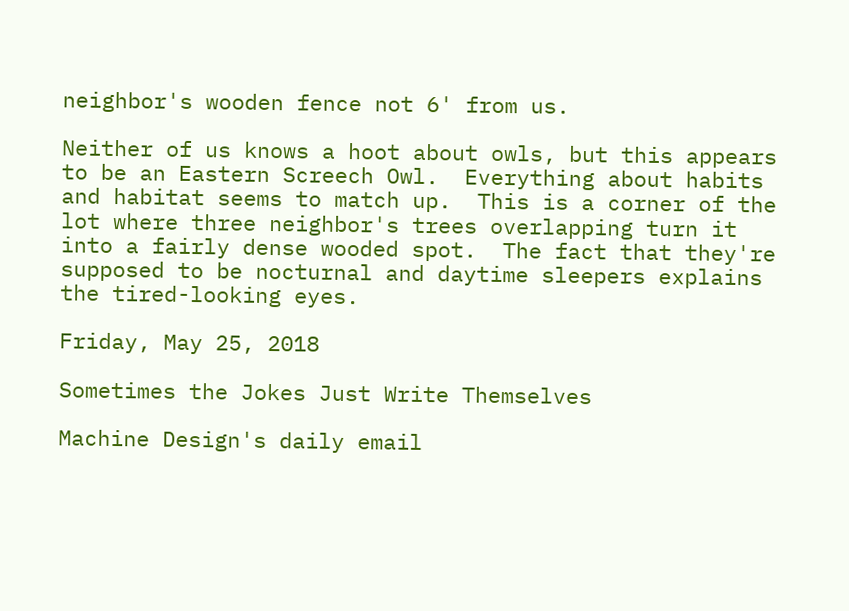neighbor's wooden fence not 6' from us.

Neither of us knows a hoot about owls, but this appears to be an Eastern Screech Owl.  Everything about habits and habitat seems to match up.  This is a corner of the lot where three neighbor's trees overlapping turn it into a fairly dense wooded spot.  The fact that they're supposed to be nocturnal and daytime sleepers explains the tired-looking eyes.

Friday, May 25, 2018

Sometimes the Jokes Just Write Themselves

Machine Design's daily email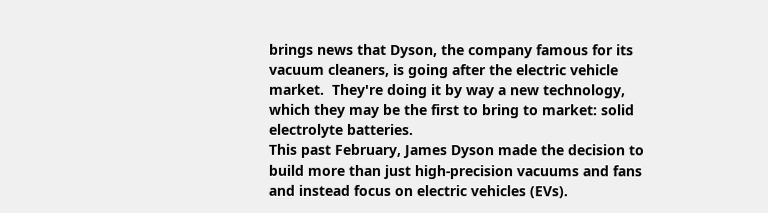brings news that Dyson, the company famous for its vacuum cleaners, is going after the electric vehicle market.  They're doing it by way a new technology, which they may be the first to bring to market: solid electrolyte batteries.
This past February, James Dyson made the decision to build more than just high-precision vacuums and fans and instead focus on electric vehicles (EVs).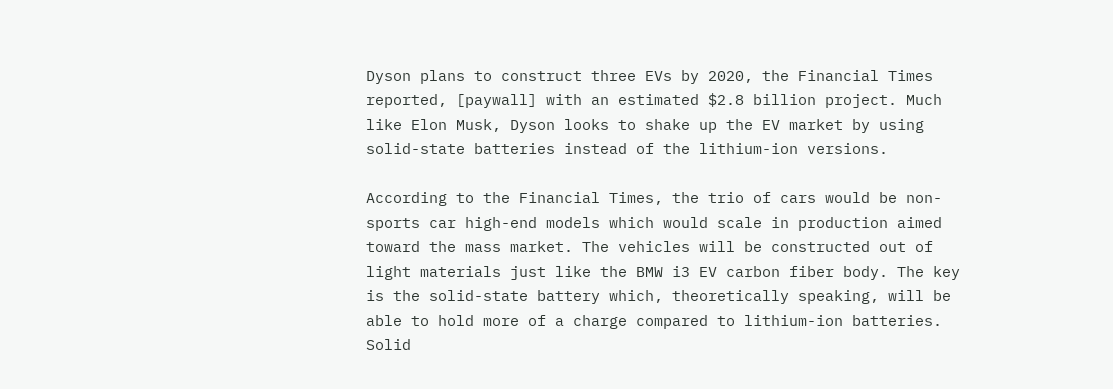Dyson plans to construct three EVs by 2020, the Financial Times reported, [paywall] with an estimated $2.8 billion project. Much like Elon Musk, Dyson looks to shake up the EV market by using solid-state batteries instead of the lithium-ion versions.

According to the Financial Times, the trio of cars would be non-sports car high-end models which would scale in production aimed toward the mass market. The vehicles will be constructed out of light materials just like the BMW i3 EV carbon fiber body. The key is the solid-state battery which, theoretically speaking, will be able to hold more of a charge compared to lithium-ion batteries.
Solid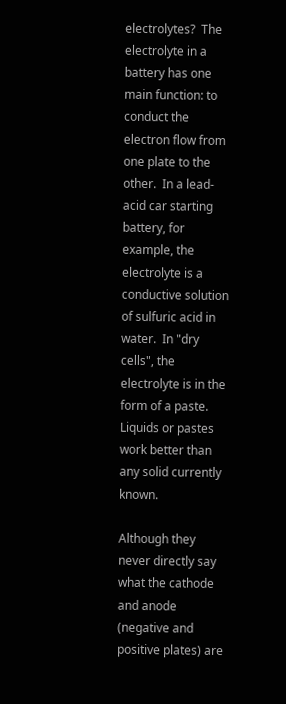electrolytes?  The electrolyte in a battery has one main function: to conduct the electron flow from one plate to the other.  In a lead-acid car starting battery, for example, the electrolyte is a conductive solution of sulfuric acid in water.  In "dry cells", the electrolyte is in the form of a paste.  Liquids or pastes work better than any solid currently known.

Although they never directly say what the cathode and anode (negative and positive plates) are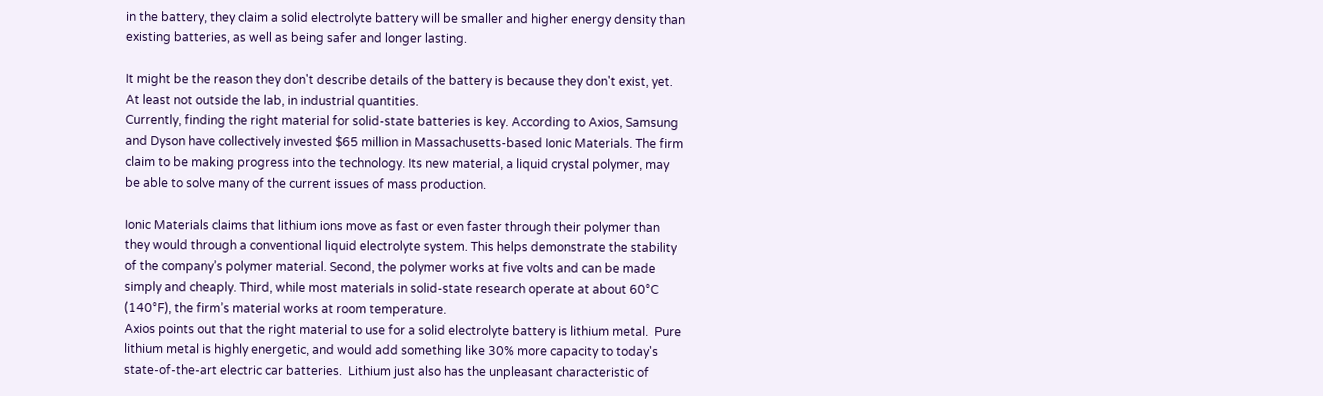in the battery, they claim a solid electrolyte battery will be smaller and higher energy density than existing batteries, as well as being safer and longer lasting.

It might be the reason they don't describe details of the battery is because they don't exist, yet.  At least not outside the lab, in industrial quantities.
Currently, finding the right material for solid-state batteries is key. According to Axios, Samsung and Dyson have collectively invested $65 million in Massachusetts-based Ionic Materials. The firm claim to be making progress into the technology. Its new material, a liquid crystal polymer, may be able to solve many of the current issues of mass production.

Ionic Materials claims that lithium ions move as fast or even faster through their polymer than they would through a conventional liquid electrolyte system. This helps demonstrate the stability of the company’s polymer material. Second, the polymer works at five volts and can be made simply and cheaply. Third, while most materials in solid-state research operate at about 60°C (140°F), the firm’s material works at room temperature.
Axios points out that the right material to use for a solid electrolyte battery is lithium metal.  Pure lithium metal is highly energetic, and would add something like 30% more capacity to today's state-of-the-art electric car batteries.  Lithium just also has the unpleasant characteristic of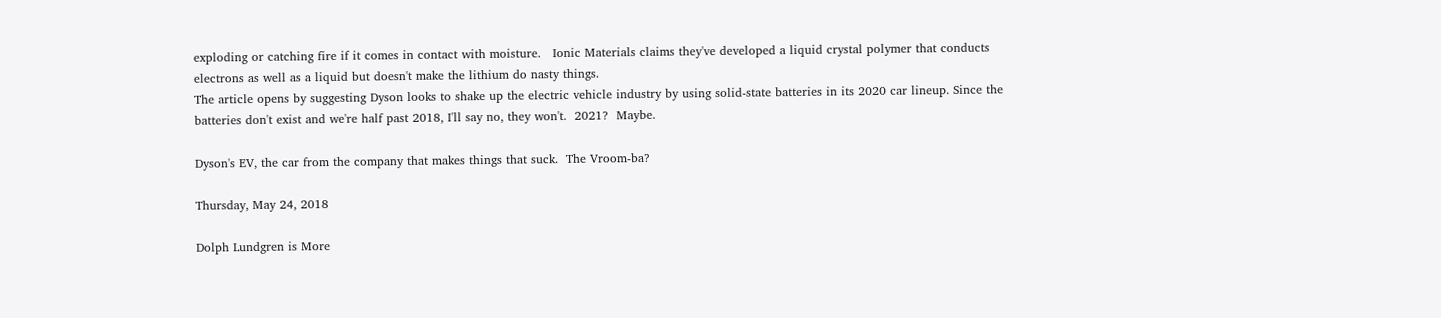exploding or catching fire if it comes in contact with moisture.   Ionic Materials claims they've developed a liquid crystal polymer that conducts electrons as well as a liquid but doesn't make the lithium do nasty things.
The article opens by suggesting Dyson looks to shake up the electric vehicle industry by using solid-state batteries in its 2020 car lineup. Since the batteries don't exist and we're half past 2018, I'll say no, they won't.  2021?  Maybe.

Dyson's EV, the car from the company that makes things that suck.  The Vroom-ba?

Thursday, May 24, 2018

Dolph Lundgren is More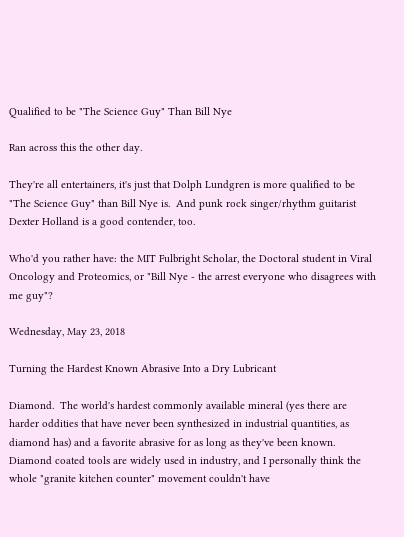Qualified to be "The Science Guy" Than Bill Nye

Ran across this the other day.

They're all entertainers, it's just that Dolph Lundgren is more qualified to be "The Science Guy" than Bill Nye is.  And punk rock singer/rhythm guitarist Dexter Holland is a good contender, too.

Who'd you rather have: the MIT Fulbright Scholar, the Doctoral student in Viral Oncology and Proteomics, or "Bill Nye - the arrest everyone who disagrees with me guy"?

Wednesday, May 23, 2018

Turning the Hardest Known Abrasive Into a Dry Lubricant

Diamond.  The world's hardest commonly available mineral (yes there are harder oddities that have never been synthesized in industrial quantities, as diamond has) and a favorite abrasive for as long as they've been known.  Diamond coated tools are widely used in industry, and I personally think the whole "granite kitchen counter" movement couldn't have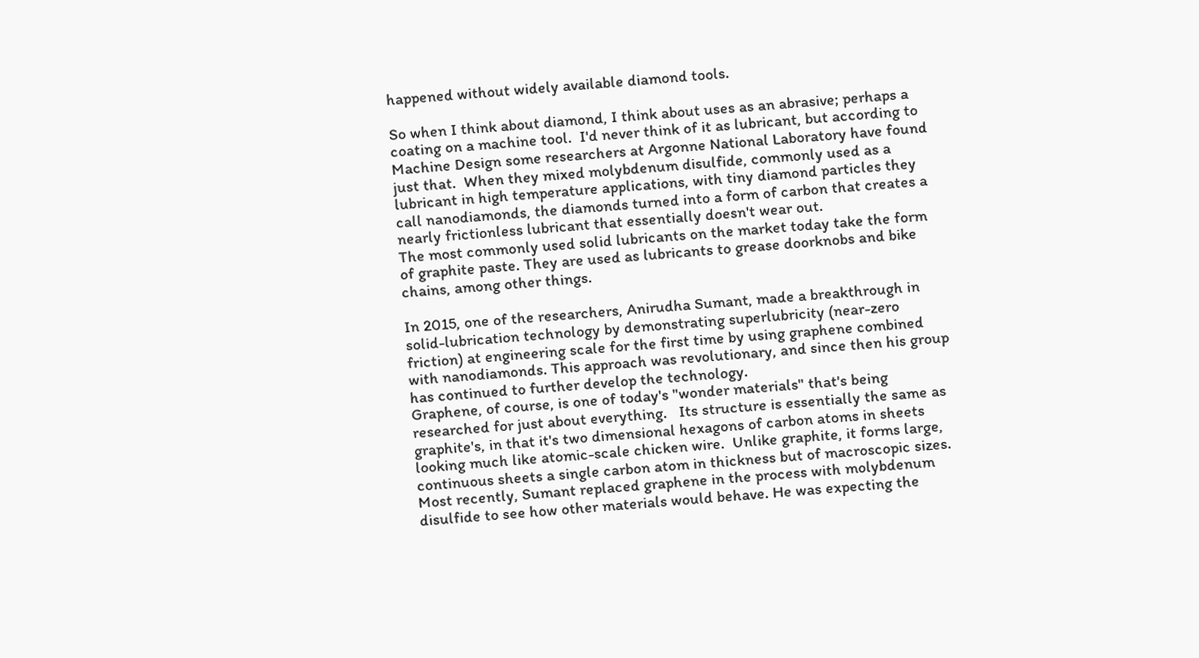happened without widely available diamond tools.

So when I think about diamond, I think about uses as an abrasive; perhaps a coating on a machine tool.  I'd never think of it as lubricant, but according to Machine Design some researchers at Argonne National Laboratory have found just that.  When they mixed molybdenum disulfide, commonly used as a lubricant in high temperature applications, with tiny diamond particles they call nanodiamonds, the diamonds turned into a form of carbon that creates a nearly frictionless lubricant that essentially doesn't wear out.
The most commonly used solid lubricants on the market today take the form of graphite paste. They are used as lubricants to grease doorknobs and bike chains, among other things.

In 2015, one of the researchers, Anirudha Sumant, made a breakthrough in solid-lubrication technology by demonstrating superlubricity (near-zero friction) at engineering scale for the first time by using graphene combined with nanodiamonds. This approach was revolutionary, and since then his group has continued to further develop the technology.
Graphene, of course, is one of today's "wonder materials" that's being researched for just about everything.   Its structure is essentially the same as graphite's, in that it's two dimensional hexagons of carbon atoms in sheets looking much like atomic-scale chicken wire.  Unlike graphite, it forms large, continuous sheets a single carbon atom in thickness but of macroscopic sizes.
Most recently, Sumant replaced graphene in the process with molybdenum disulfide to see how other materials would behave. He was expecting the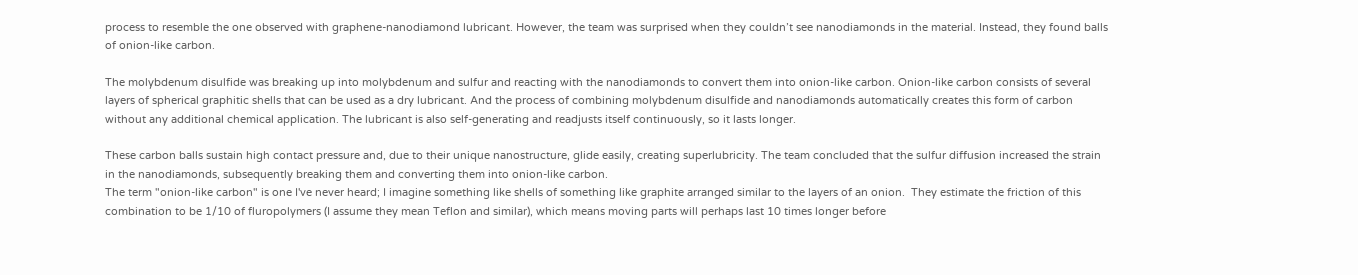process to resemble the one observed with graphene-nanodiamond lubricant. However, the team was surprised when they couldn’t see nanodiamonds in the material. Instead, they found balls of onion-like carbon.

The molybdenum disulfide was breaking up into molybdenum and sulfur and reacting with the nanodiamonds to convert them into onion-like carbon. Onion-like carbon consists of several layers of spherical graphitic shells that can be used as a dry lubricant. And the process of combining molybdenum disulfide and nanodiamonds automatically creates this form of carbon without any additional chemical application. The lubricant is also self-generating and readjusts itself continuously, so it lasts longer.

These carbon balls sustain high contact pressure and, due to their unique nanostructure, glide easily, creating superlubricity. The team concluded that the sulfur diffusion increased the strain in the nanodiamonds, subsequently breaking them and converting them into onion-like carbon.
The term "onion-like carbon" is one I've never heard; I imagine something like shells of something like graphite arranged similar to the layers of an onion.  They estimate the friction of this combination to be 1/10 of fluropolymers (I assume they mean Teflon and similar), which means moving parts will perhaps last 10 times longer before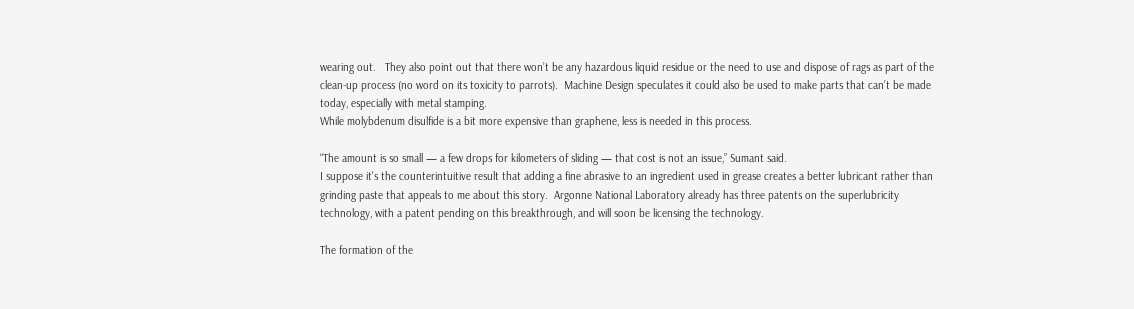wearing out.   They also point out that there won’t be any hazardous liquid residue or the need to use and dispose of rags as part of the clean-up process (no word on its toxicity to parrots).  Machine Design speculates it could also be used to make parts that can’t be made today, especially with metal stamping.
While molybdenum disulfide is a bit more expensive than graphene, less is needed in this process.

“The amount is so small — a few drops for kilometers of sliding — that cost is not an issue,” Sumant said.
I suppose it's the counterintuitive result that adding a fine abrasive to an ingredient used in grease creates a better lubricant rather than grinding paste that appeals to me about this story.  Argonne National Laboratory already has three patents on the superlubricity technology, with a patent pending on this breakthrough, and will soon be licensing the technology.

The formation of the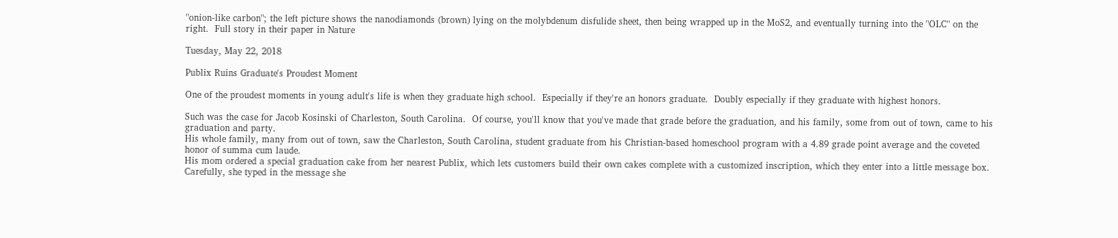"onion-like carbon"; the left picture shows the nanodiamonds (brown) lying on the molybdenum disfulide sheet, then being wrapped up in the MoS2, and eventually turning into the "OLC" on the right.  Full story in their paper in Nature

Tuesday, May 22, 2018

Publix Ruins Graduate's Proudest Moment

One of the proudest moments in young adult's life is when they graduate high school.  Especially if they're an honors graduate.  Doubly especially if they graduate with highest honors.

Such was the case for Jacob Kosinski of Charleston, South Carolina.  Of course, you'll know that you've made that grade before the graduation, and his family, some from out of town, came to his graduation and party.
His whole family, many from out of town, saw the Charleston, South Carolina, student graduate from his Christian-based homeschool program with a 4.89 grade point average and the coveted honor of summa cum laude.
His mom ordered a special graduation cake from her nearest Publix, which lets customers build their own cakes complete with a customized inscription, which they enter into a little message box.
Carefully, she typed in the message she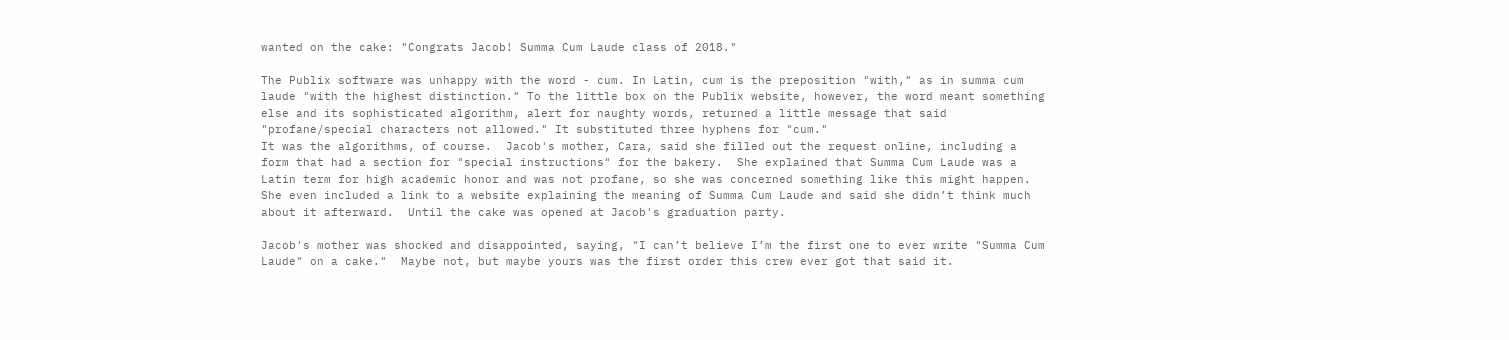wanted on the cake: "Congrats Jacob! Summa Cum Laude class of 2018."

The Publix software was unhappy with the word - cum. In Latin, cum is the preposition "with," as in summa cum laude "with the highest distinction." To the little box on the Publix website, however, the word meant something else and its sophisticated algorithm, alert for naughty words, returned a little message that said "profane/special characters not allowed." It substituted three hyphens for "cum."
It was the algorithms, of course.  Jacob's mother, Cara, said she filled out the request online, including a form that had a section for "special instructions" for the bakery.  She explained that Summa Cum Laude was a Latin term for high academic honor and was not profane, so she was concerned something like this might happen.  She even included a link to a website explaining the meaning of Summa Cum Laude and said she didn’t think much about it afterward.  Until the cake was opened at Jacob's graduation party.

Jacob's mother was shocked and disappointed, saying, "I can’t believe I’m the first one to ever write "Summa Cum Laude" on a cake."  Maybe not, but maybe yours was the first order this crew ever got that said it.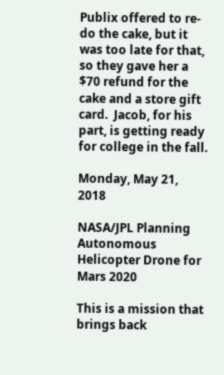Publix offered to re-do the cake, but it was too late for that, so they gave her a $70 refund for the cake and a store gift card.  Jacob, for his part, is getting ready for college in the fall.

Monday, May 21, 2018

NASA/JPL Planning Autonomous Helicopter Drone for Mars 2020

This is a mission that brings back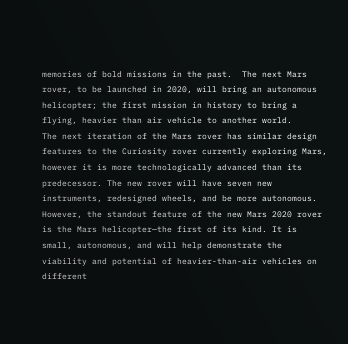memories of bold missions in the past.  The next Mars rover, to be launched in 2020, will bring an autonomous helicopter; the first mission in history to bring a flying, heavier than air vehicle to another world.
The next iteration of the Mars rover has similar design features to the Curiosity rover currently exploring Mars, however it is more technologically advanced than its predecessor. The new rover will have seven new instruments, redesigned wheels, and be more autonomous. However, the standout feature of the new Mars 2020 rover is the Mars helicopter—the first of its kind. It is small, autonomous, and will help demonstrate the viability and potential of heavier-than-air vehicles on different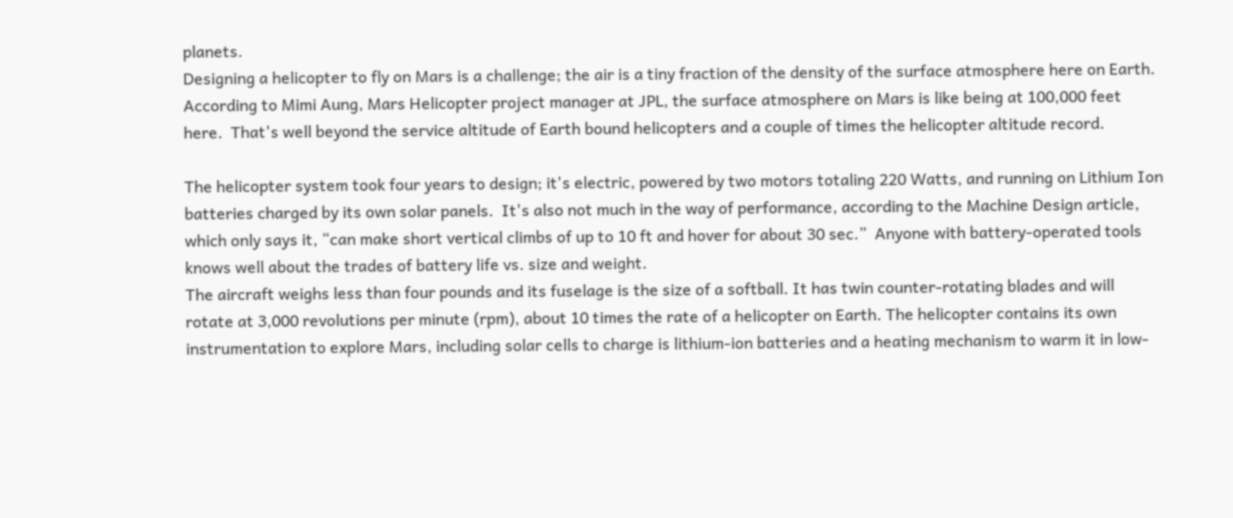planets.
Designing a helicopter to fly on Mars is a challenge; the air is a tiny fraction of the density of the surface atmosphere here on Earth.  According to Mimi Aung, Mars Helicopter project manager at JPL, the surface atmosphere on Mars is like being at 100,000 feet here.  That's well beyond the service altitude of Earth bound helicopters and a couple of times the helicopter altitude record.

The helicopter system took four years to design; it's electric, powered by two motors totaling 220 Watts, and running on Lithium Ion batteries charged by its own solar panels.  It's also not much in the way of performance, according to the Machine Design article, which only says it, “can make short vertical climbs of up to 10 ft and hover for about 30 sec.”  Anyone with battery-operated tools knows well about the trades of battery life vs. size and weight.
The aircraft weighs less than four pounds and its fuselage is the size of a softball. It has twin counter-rotating blades and will rotate at 3,000 revolutions per minute (rpm), about 10 times the rate of a helicopter on Earth. The helicopter contains its own instrumentation to explore Mars, including solar cells to charge is lithium-ion batteries and a heating mechanism to warm it in low-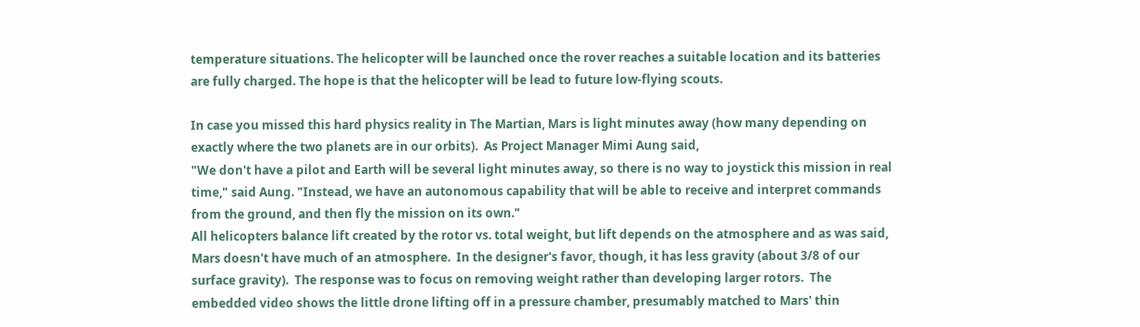temperature situations. The helicopter will be launched once the rover reaches a suitable location and its batteries are fully charged. The hope is that the helicopter will be lead to future low-flying scouts.

In case you missed this hard physics reality in The Martian, Mars is light minutes away (how many depending on exactly where the two planets are in our orbits).  As Project Manager Mimi Aung said,
"We don't have a pilot and Earth will be several light minutes away, so there is no way to joystick this mission in real time," said Aung. "Instead, we have an autonomous capability that will be able to receive and interpret commands from the ground, and then fly the mission on its own."
All helicopters balance lift created by the rotor vs. total weight, but lift depends on the atmosphere and as was said, Mars doesn't have much of an atmosphere.  In the designer's favor, though, it has less gravity (about 3/8 of our surface gravity).  The response was to focus on removing weight rather than developing larger rotors.  The embedded video shows the little drone lifting off in a pressure chamber, presumably matched to Mars' thin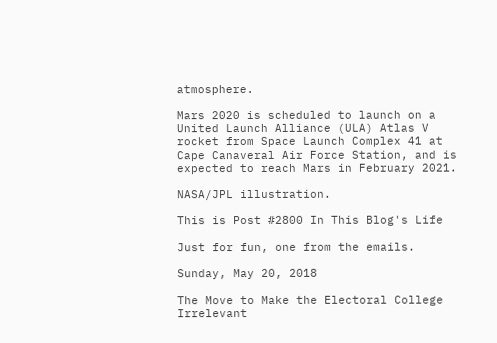atmosphere.

Mars 2020 is scheduled to launch on a United Launch Alliance (ULA) Atlas V rocket from Space Launch Complex 41 at Cape Canaveral Air Force Station, and is expected to reach Mars in February 2021.

NASA/JPL illustration.

This is Post #2800 In This Blog's Life

Just for fun, one from the emails.

Sunday, May 20, 2018

The Move to Make the Electoral College Irrelevant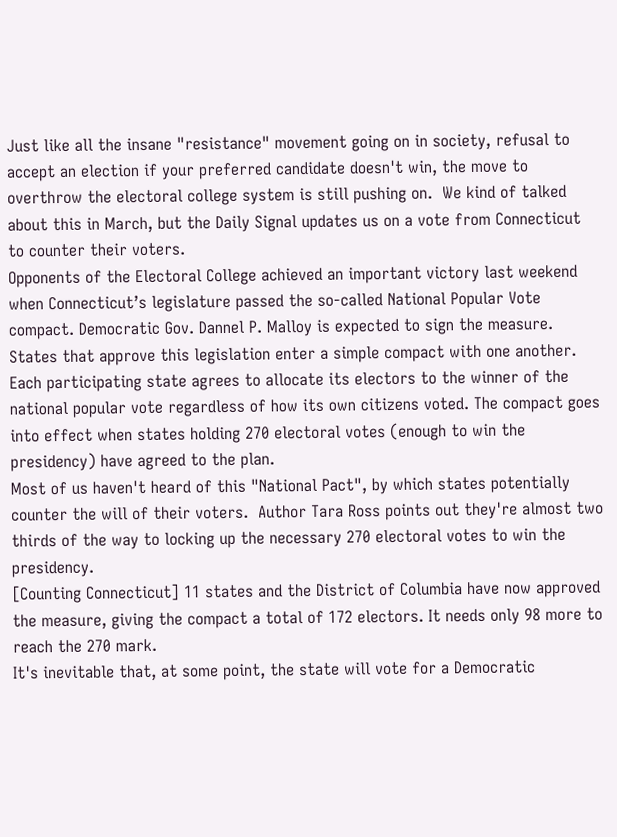Just like all the insane "resistance" movement going on in society, refusal to accept an election if your preferred candidate doesn't win, the move to overthrow the electoral college system is still pushing on.  We kind of talked about this in March, but the Daily Signal updates us on a vote from Connecticut to counter their voters.
Opponents of the Electoral College achieved an important victory last weekend when Connecticut’s legislature passed the so-called National Popular Vote compact. Democratic Gov. Dannel P. Malloy is expected to sign the measure.
States that approve this legislation enter a simple compact with one another. Each participating state agrees to allocate its electors to the winner of the national popular vote regardless of how its own citizens voted. The compact goes into effect when states holding 270 electoral votes (enough to win the presidency) have agreed to the plan.
Most of us haven't heard of this "National Pact", by which states potentially counter the will of their voters.  Author Tara Ross points out they're almost two thirds of the way to locking up the necessary 270 electoral votes to win the presidency.
[Counting Connecticut] 11 states and the District of Columbia have now approved the measure, giving the compact a total of 172 electors. It needs only 98 more to reach the 270 mark.
It's inevitable that, at some point, the state will vote for a Democratic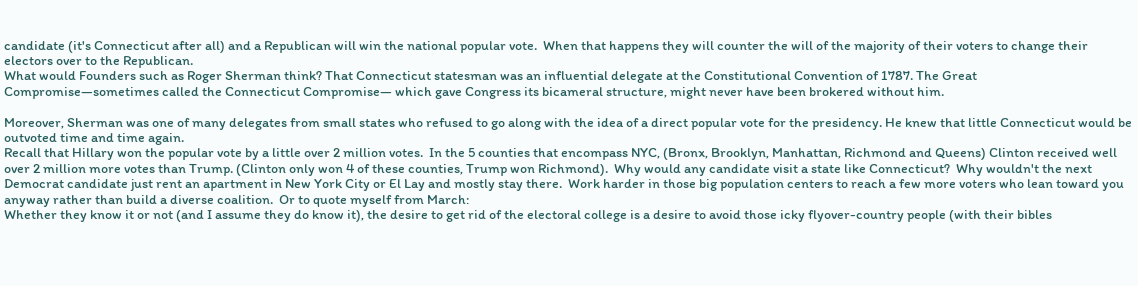candidate (it's Connecticut after all) and a Republican will win the national popular vote.  When that happens they will counter the will of the majority of their voters to change their electors over to the Republican.
What would Founders such as Roger Sherman think? That Connecticut statesman was an influential delegate at the Constitutional Convention of 1787. The Great Compromise—sometimes called the Connecticut Compromise— which gave Congress its bicameral structure, might never have been brokered without him.

Moreover, Sherman was one of many delegates from small states who refused to go along with the idea of a direct popular vote for the presidency. He knew that little Connecticut would be outvoted time and time again.
Recall that Hillary won the popular vote by a little over 2 million votes.  In the 5 counties that encompass NYC, (Bronx, Brooklyn, Manhattan, Richmond and Queens) Clinton received well over 2 million more votes than Trump. (Clinton only won 4 of these counties, Trump won Richmond).  Why would any candidate visit a state like Connecticut?  Why wouldn't the next Democrat candidate just rent an apartment in New York City or El Lay and mostly stay there.  Work harder in those big population centers to reach a few more voters who lean toward you anyway rather than build a diverse coalition.  Or to quote myself from March:
Whether they know it or not (and I assume they do know it), the desire to get rid of the electoral college is a desire to avoid those icky flyover-country people (with their bibles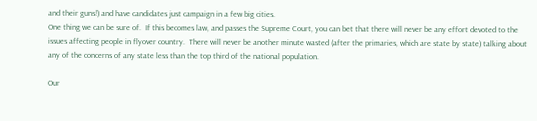and their guns!) and have candidates just campaign in a few big cities.
One thing we can be sure of.  If this becomes law, and passes the Supreme Court, you can bet that there will never be any effort devoted to the issues affecting people in flyover country.  There will never be another minute wasted (after the primaries, which are state by state) talking about any of the concerns of any state less than the top third of the national population.

Our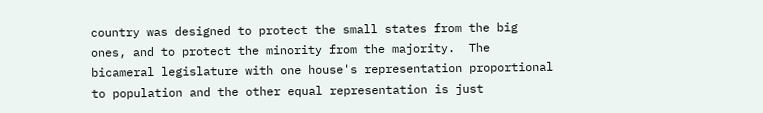country was designed to protect the small states from the big ones, and to protect the minority from the majority.  The bicameral legislature with one house's representation proportional to population and the other equal representation is just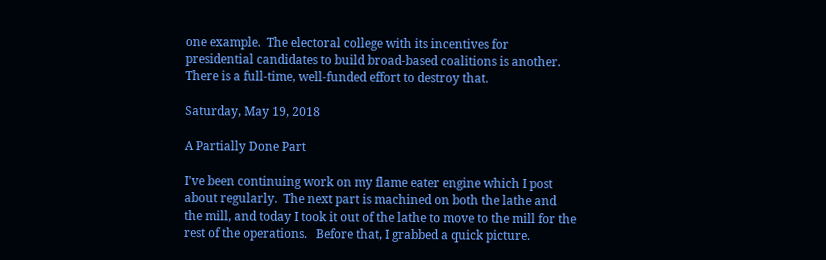one example.  The electoral college with its incentives for presidential candidates to build broad-based coalitions is another.  There is a full-time, well-funded effort to destroy that.

Saturday, May 19, 2018

A Partially Done Part

I've been continuing work on my flame eater engine which I post about regularly.  The next part is machined on both the lathe and the mill, and today I took it out of the lathe to move to the mill for the rest of the operations.   Before that, I grabbed a quick picture.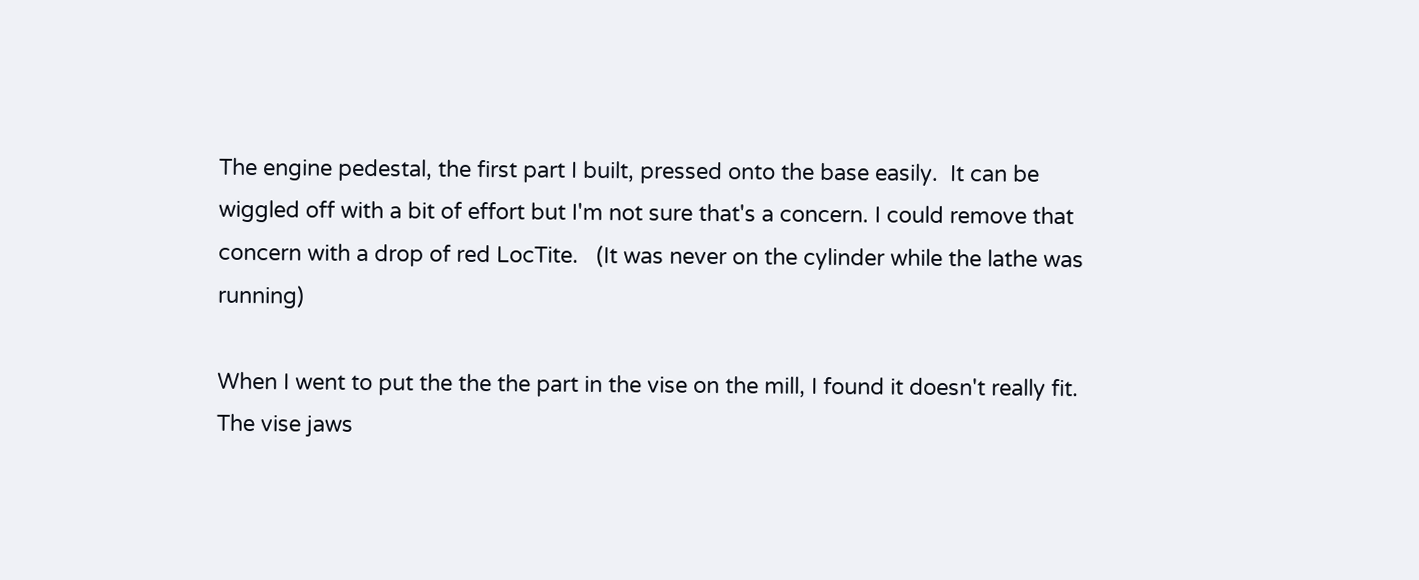The engine pedestal, the first part I built, pressed onto the base easily.  It can be wiggled off with a bit of effort but I'm not sure that's a concern. I could remove that concern with a drop of red LocTite.   (It was never on the cylinder while the lathe was running)

When I went to put the the the part in the vise on the mill, I found it doesn't really fit.  The vise jaws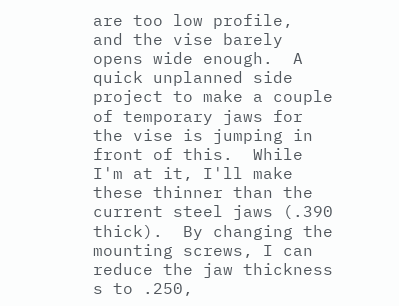are too low profile,  and the vise barely opens wide enough.  A quick unplanned side project to make a couple of temporary jaws for the vise is jumping in front of this.  While I'm at it, I'll make these thinner than the current steel jaws (.390 thick).  By changing the mounting screws, I can reduce the jaw thickness s to .250,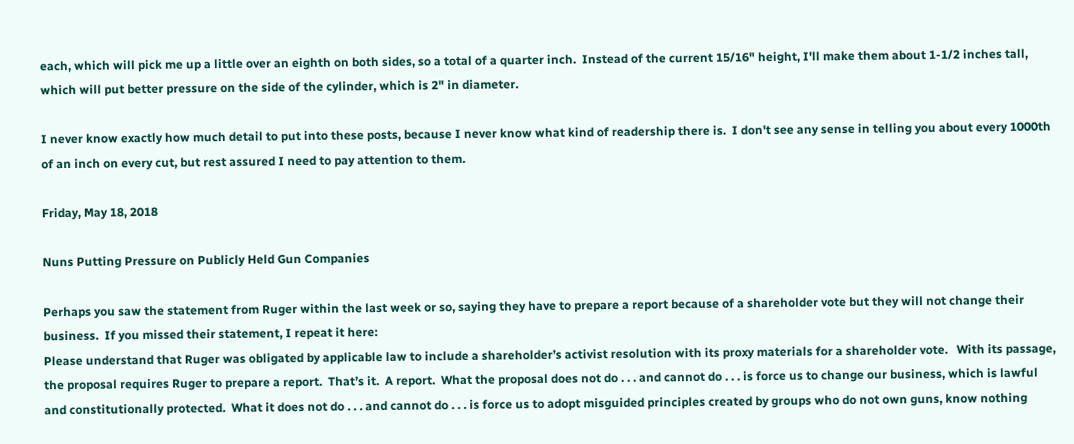each, which will pick me up a little over an eighth on both sides, so a total of a quarter inch.  Instead of the current 15/16" height, I'll make them about 1-1/2 inches tall, which will put better pressure on the side of the cylinder, which is 2" in diameter.

I never know exactly how much detail to put into these posts, because I never know what kind of readership there is.  I don't see any sense in telling you about every 1000th of an inch on every cut, but rest assured I need to pay attention to them.

Friday, May 18, 2018

Nuns Putting Pressure on Publicly Held Gun Companies

Perhaps you saw the statement from Ruger within the last week or so, saying they have to prepare a report because of a shareholder vote but they will not change their business.  If you missed their statement, I repeat it here:
Please understand that Ruger was obligated by applicable law to include a shareholder’s activist resolution with its proxy materials for a shareholder vote.   With its passage, the proposal requires Ruger to prepare a report.  That’s it.  A report.  What the proposal does not do . . . and cannot do . . . is force us to change our business, which is lawful and constitutionally protected.  What it does not do . . . and cannot do . . . is force us to adopt misguided principles created by groups who do not own guns, know nothing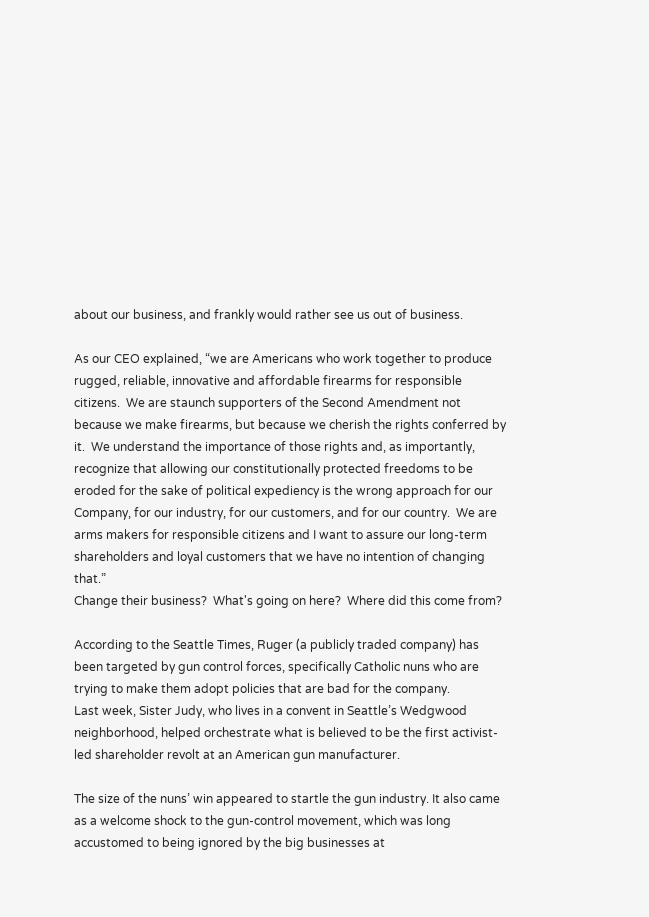about our business, and frankly would rather see us out of business.

As our CEO explained, “we are Americans who work together to produce rugged, reliable, innovative and affordable firearms for responsible citizens.  We are staunch supporters of the Second Amendment not because we make firearms, but because we cherish the rights conferred by it.  We understand the importance of those rights and, as importantly, recognize that allowing our constitutionally protected freedoms to be eroded for the sake of political expediency is the wrong approach for our Company, for our industry, for our customers, and for our country.  We are arms makers for responsible citizens and I want to assure our long-term shareholders and loyal customers that we have no intention of changing that.”
Change their business?  What's going on here?  Where did this come from?

According to the Seattle Times, Ruger (a publicly traded company) has been targeted by gun control forces, specifically Catholic nuns who are trying to make them adopt policies that are bad for the company.
Last week, Sister Judy, who lives in a convent in Seattle’s Wedgwood neighborhood, helped orchestrate what is believed to be the first activist-led shareholder revolt at an American gun manufacturer.

The size of the nuns’ win appeared to startle the gun industry. It also came as a welcome shock to the gun-control movement, which was long accustomed to being ignored by the big businesses at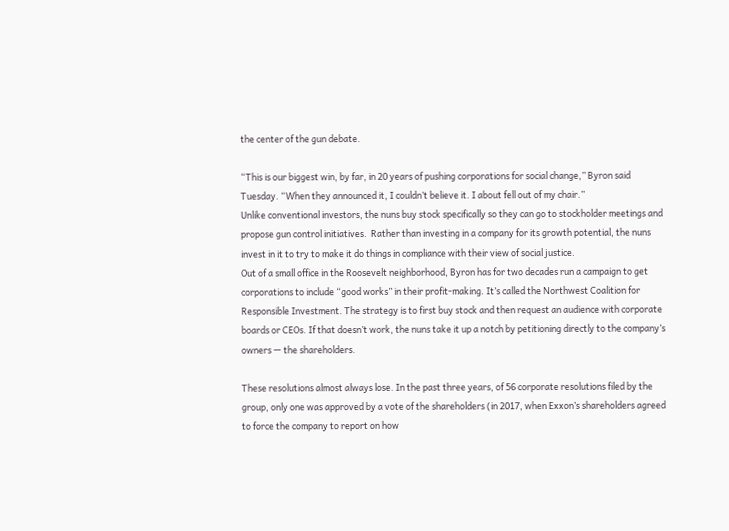the center of the gun debate.

“This is our biggest win, by far, in 20 years of pushing corporations for social change,” Byron said Tuesday. “When they announced it, I couldn’t believe it. I about fell out of my chair.”
Unlike conventional investors, the nuns buy stock specifically so they can go to stockholder meetings and propose gun control initiatives.  Rather than investing in a company for its growth potential, the nuns invest in it to try to make it do things in compliance with their view of social justice.
Out of a small office in the Roosevelt neighborhood, Byron has for two decades run a campaign to get corporations to include “good works” in their profit-making. It’s called the Northwest Coalition for Responsible Investment. The strategy is to first buy stock and then request an audience with corporate boards or CEOs. If that doesn’t work, the nuns take it up a notch by petitioning directly to the company’s owners — the shareholders.

These resolutions almost always lose. In the past three years, of 56 corporate resolutions filed by the group, only one was approved by a vote of the shareholders (in 2017, when Exxon’s shareholders agreed to force the company to report on how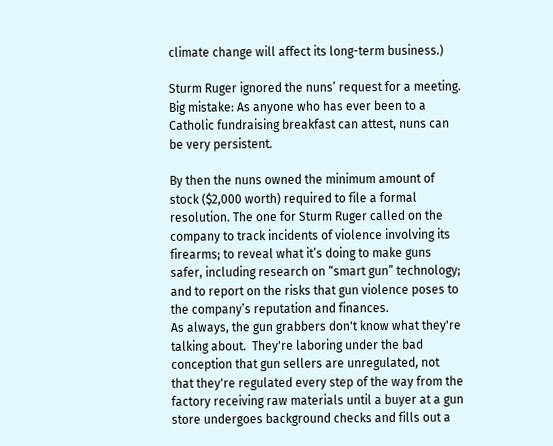climate change will affect its long-term business.)

Sturm Ruger ignored the nuns’ request for a meeting. Big mistake: As anyone who has ever been to a Catholic fundraising breakfast can attest, nuns can be very persistent.

By then the nuns owned the minimum amount of stock ($2,000 worth) required to file a formal resolution. The one for Sturm Ruger called on the company to track incidents of violence involving its firearms; to reveal what it’s doing to make guns safer, including research on “smart gun” technology; and to report on the risks that gun violence poses to the company’s reputation and finances.
As always, the gun grabbers don't know what they're talking about.  They're laboring under the bad conception that gun sellers are unregulated, not that they're regulated every step of the way from the factory receiving raw materials until a buyer at a gun store undergoes background checks and fills out a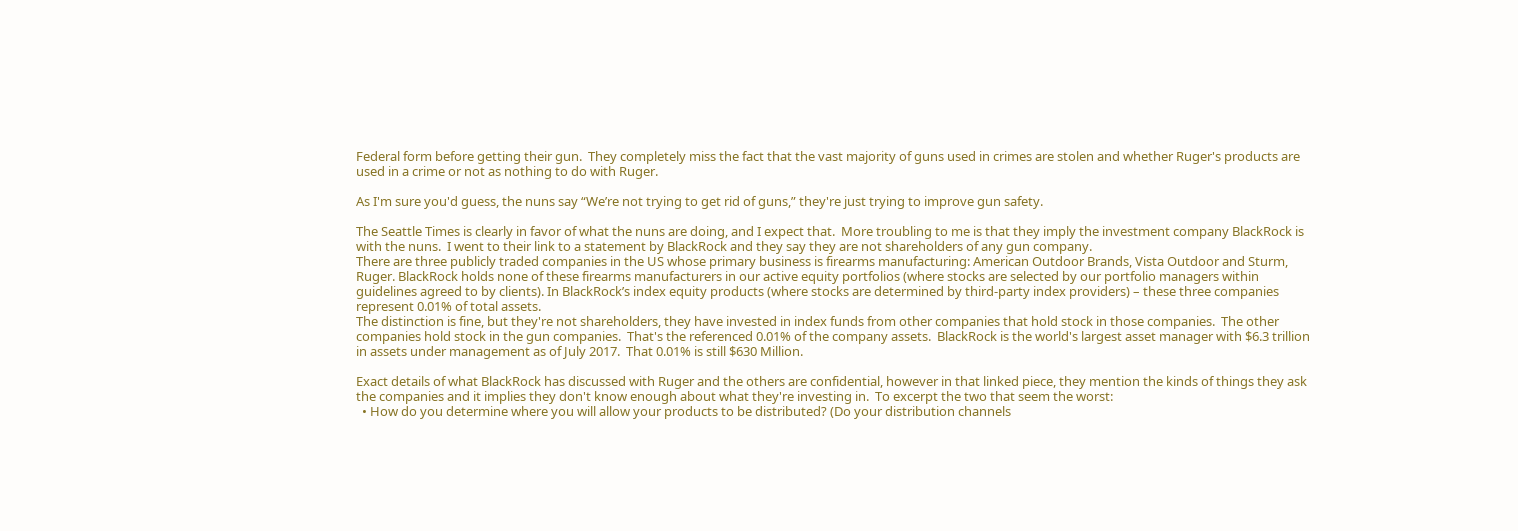Federal form before getting their gun.  They completely miss the fact that the vast majority of guns used in crimes are stolen and whether Ruger's products are used in a crime or not as nothing to do with Ruger.

As I'm sure you'd guess, the nuns say “We’re not trying to get rid of guns,” they're just trying to improve gun safety.

The Seattle Times is clearly in favor of what the nuns are doing, and I expect that.  More troubling to me is that they imply the investment company BlackRock is with the nuns.  I went to their link to a statement by BlackRock and they say they are not shareholders of any gun company.
There are three publicly traded companies in the US whose primary business is firearms manufacturing: American Outdoor Brands, Vista Outdoor and Sturm, Ruger. BlackRock holds none of these firearms manufacturers in our active equity portfolios (where stocks are selected by our portfolio managers within guidelines agreed to by clients). In BlackRock’s index equity products (where stocks are determined by third-party index providers) – these three companies represent 0.01% of total assets.
The distinction is fine, but they're not shareholders, they have invested in index funds from other companies that hold stock in those companies.  The other companies hold stock in the gun companies.  That's the referenced 0.01% of the company assets.  BlackRock is the world's largest asset manager with $6.3 trillion in assets under management as of July 2017.  That 0.01% is still $630 Million.

Exact details of what BlackRock has discussed with Ruger and the others are confidential, however in that linked piece, they mention the kinds of things they ask the companies and it implies they don't know enough about what they're investing in.  To excerpt the two that seem the worst:
  • How do you determine where you will allow your products to be distributed? (Do your distribution channels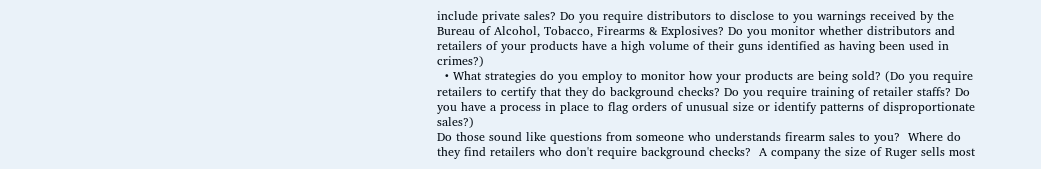include private sales? Do you require distributors to disclose to you warnings received by the Bureau of Alcohol, Tobacco, Firearms & Explosives? Do you monitor whether distributors and retailers of your products have a high volume of their guns identified as having been used in crimes?)
  • What strategies do you employ to monitor how your products are being sold? (Do you require retailers to certify that they do background checks? Do you require training of retailer staffs? Do you have a process in place to flag orders of unusual size or identify patterns of disproportionate sales?)
Do those sound like questions from someone who understands firearm sales to you?  Where do they find retailers who don't require background checks?  A company the size of Ruger sells most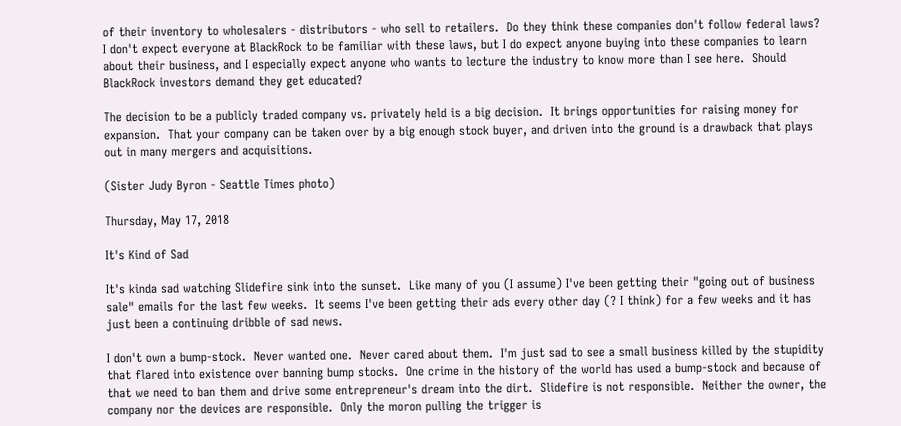of their inventory to wholesalers - distributors - who sell to retailers.  Do they think these companies don't follow federal laws?  I don't expect everyone at BlackRock to be familiar with these laws, but I do expect anyone buying into these companies to learn about their business, and I especially expect anyone who wants to lecture the industry to know more than I see here.  Should BlackRock investors demand they get educated?

The decision to be a publicly traded company vs. privately held is a big decision.  It brings opportunities for raising money for expansion.  That your company can be taken over by a big enough stock buyer, and driven into the ground is a drawback that plays out in many mergers and acquisitions.

(Sister Judy Byron - Seattle Times photo)

Thursday, May 17, 2018

It's Kind of Sad

It's kinda sad watching Slidefire sink into the sunset.  Like many of you (I assume) I've been getting their "going out of business sale" emails for the last few weeks.  It seems I've been getting their ads every other day (? I think) for a few weeks and it has just been a continuing dribble of sad news.

I don't own a bump-stock.  Never wanted one.  Never cared about them.  I'm just sad to see a small business killed by the stupidity that flared into existence over banning bump stocks.  One crime in the history of the world has used a bump-stock and because of that we need to ban them and drive some entrepreneur's dream into the dirt.  Slidefire is not responsible.  Neither the owner, the company nor the devices are responsible.  Only the moron pulling the trigger is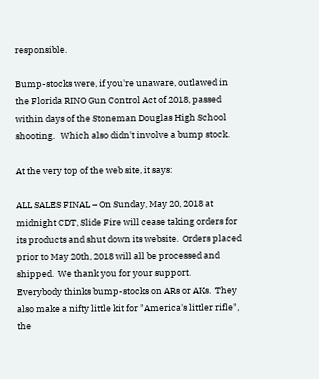responsible.

Bump-stocks were, if you're unaware, outlawed in the Florida RINO Gun Control Act of 2018, passed within days of the Stoneman Douglas High School shooting.   Which also didn't involve a bump stock.

At the very top of the web site, it says:

ALL SALES FINAL – On Sunday, May 20, 2018 at midnight CDT, Slide Fire will cease taking orders for its products and shut down its website.  Orders placed prior to May 20th, 2018 will all be processed and shipped.  We thank you for your support.
Everybody thinks bump-stocks on ARs or AKs.  They also make a nifty little kit for "America's littler rifle", the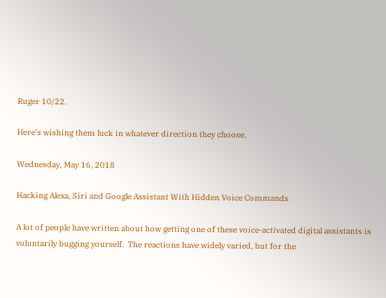Ruger 10/22.

Here's wishing them luck in whatever direction they choose.

Wednesday, May 16, 2018

Hacking Alexa, Siri and Google Assistant With Hidden Voice Commands

A lot of people have written about how getting one of these voice-activated digital assistants is voluntarily bugging yourself.  The reactions have widely varied, but for the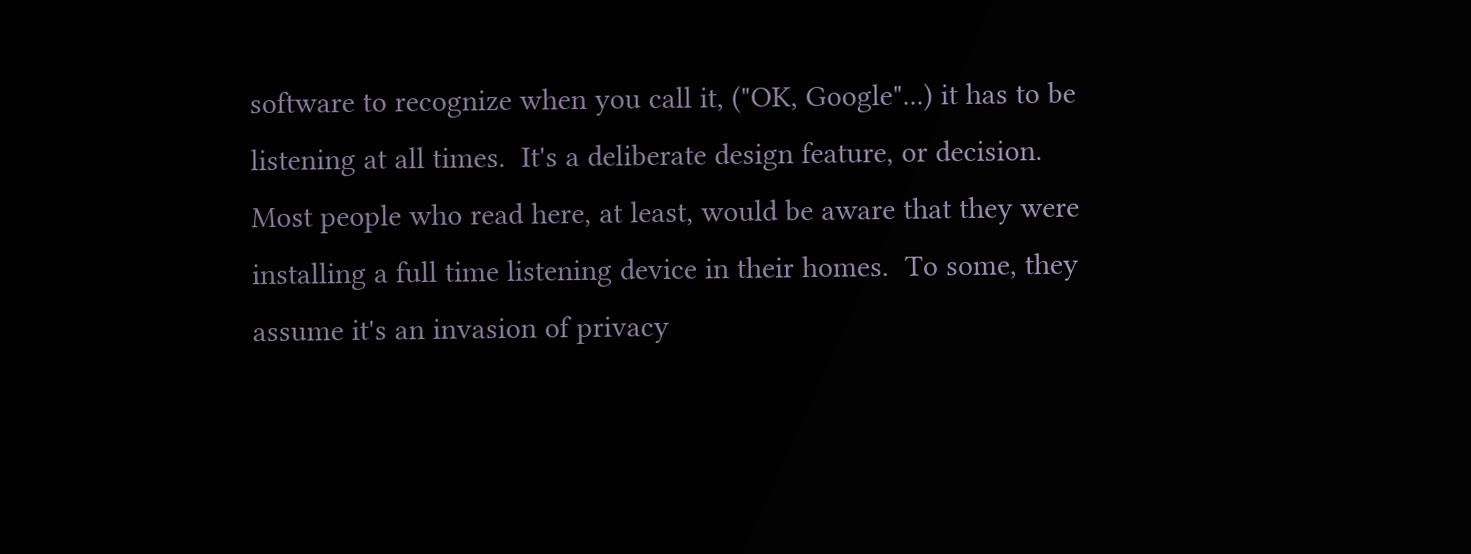software to recognize when you call it, ("OK, Google"...) it has to be listening at all times.  It's a deliberate design feature, or decision.  Most people who read here, at least, would be aware that they were installing a full time listening device in their homes.  To some, they assume it's an invasion of privacy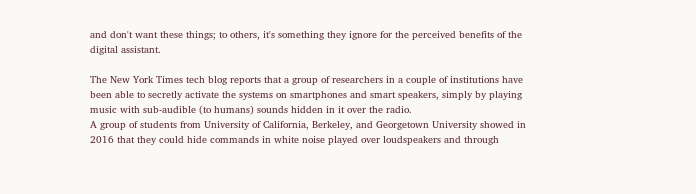and don't want these things; to others, it's something they ignore for the perceived benefits of the digital assistant.

The New York Times tech blog reports that a group of researchers in a couple of institutions have been able to secretly activate the systems on smartphones and smart speakers, simply by playing music with sub-audible (to humans) sounds hidden in it over the radio.
A group of students from University of California, Berkeley, and Georgetown University showed in 2016 that they could hide commands in white noise played over loudspeakers and through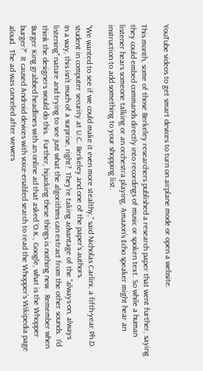YouTube videos to get smart devices to turn on airplane mode or open a website.

This month, some of those Berkeley researchers published a research paper that went further, saying they could embed commands directly into recordings of music or spoken text. So while a human listener hears someone talking or an orchestra playing, Amazon’s Echo speaker might hear an instruction to add something to your shopping list.

“We wanted to see if we could make it even more stealthy,” said Nicholas Carlini, a fifth-year Ph.D. student in computer security at U.C. Berkeley and one of the paper’s authors.
In a way, this isn't much of a surprise, right?  They're taking advantage of the "always-on, always listening" nature and trying to see just what the algorithms can extract from the other sounds.  I'd think the designers would do this.  Further, hijacking these things is nothing new.  Remember when Burger King grabbed headlines with an online ad that asked ‘O.K., Google, what is the Whopper burger?”  It caused Android devices with voice-enabled search to read the Whopper’s Wikipedia page aloud.  The ad was canceled after viewers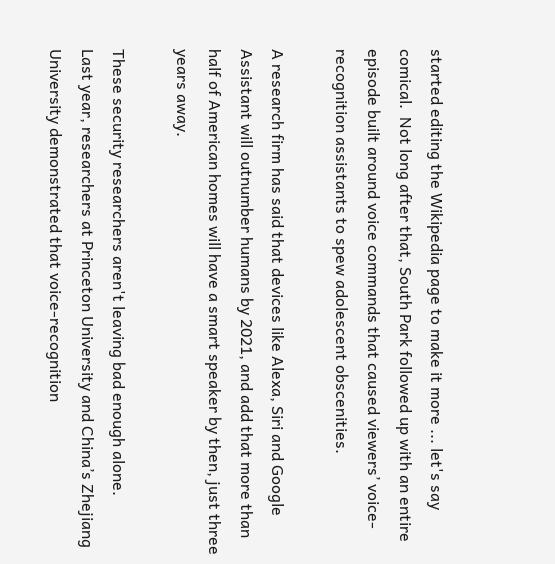started editing the Wikipedia page to make it more ... let's say comical.  Not long after that, South Park followed up with an entire episode built around voice commands that caused viewers’ voice-recognition assistants to spew adolescent obscenities.

A research firm has said that devices like Alexa, Siri and Google Assistant will outnumber humans by 2021, and add that more than half of American homes will have a smart speaker by then, just three years away.

These security researchers aren't leaving bad enough alone.
Last year, researchers at Princeton University and China’s Zhejiang University demonstrated that voice-recognition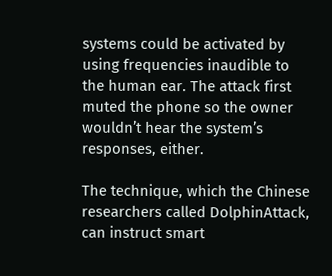systems could be activated by using frequencies inaudible to the human ear. The attack first muted the phone so the owner wouldn’t hear the system’s responses, either.

The technique, which the Chinese researchers called DolphinAttack, can instruct smart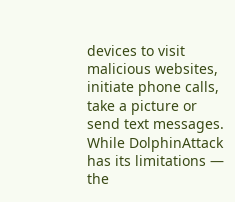devices to visit malicious websites, initiate phone calls, take a picture or send text messages. While DolphinAttack has its limitations — the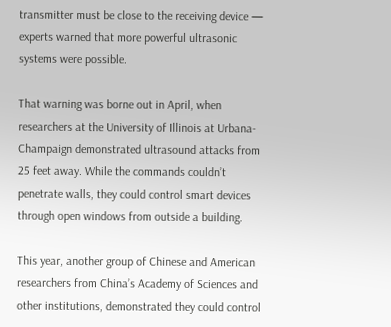transmitter must be close to the receiving device — experts warned that more powerful ultrasonic systems were possible.

That warning was borne out in April, when researchers at the University of Illinois at Urbana-Champaign demonstrated ultrasound attacks from 25 feet away. While the commands couldn’t penetrate walls, they could control smart devices through open windows from outside a building.

This year, another group of Chinese and American researchers from China’s Academy of Sciences and other institutions, demonstrated they could control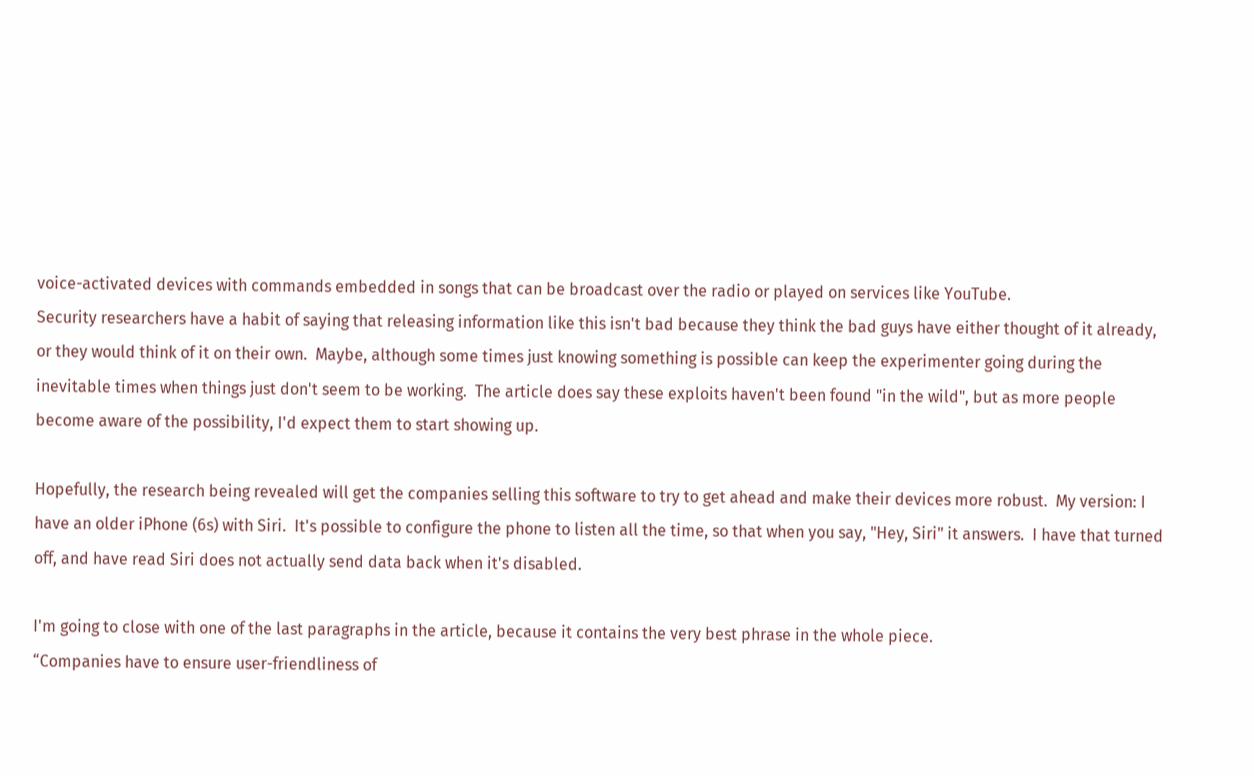voice-activated devices with commands embedded in songs that can be broadcast over the radio or played on services like YouTube.
Security researchers have a habit of saying that releasing information like this isn't bad because they think the bad guys have either thought of it already, or they would think of it on their own.  Maybe, although some times just knowing something is possible can keep the experimenter going during the inevitable times when things just don't seem to be working.  The article does say these exploits haven't been found "in the wild", but as more people become aware of the possibility, I'd expect them to start showing up.

Hopefully, the research being revealed will get the companies selling this software to try to get ahead and make their devices more robust.  My version: I have an older iPhone (6s) with Siri.  It's possible to configure the phone to listen all the time, so that when you say, "Hey, Siri" it answers.  I have that turned off, and have read Siri does not actually send data back when it's disabled.

I'm going to close with one of the last paragraphs in the article, because it contains the very best phrase in the whole piece.
“Companies have to ensure user-friendliness of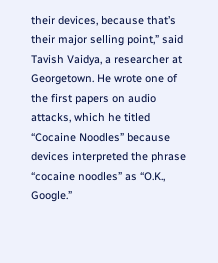their devices, because that’s their major selling point,” said Tavish Vaidya, a researcher at Georgetown. He wrote one of the first papers on audio attacks, which he titled “Cocaine Noodles” because devices interpreted the phrase “cocaine noodles” as “O.K., Google.”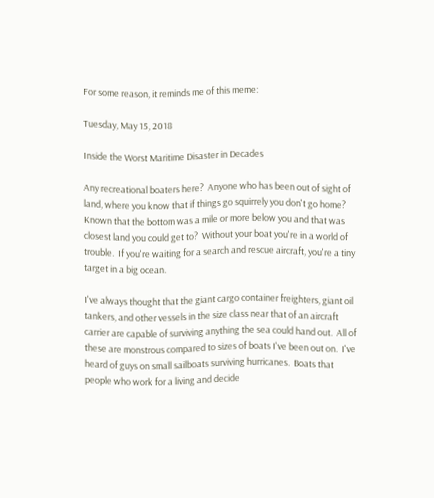For some reason, it reminds me of this meme:

Tuesday, May 15, 2018

Inside the Worst Maritime Disaster in Decades

Any recreational boaters here?  Anyone who has been out of sight of land, where you know that if things go squirrely you don't go home?  Known that the bottom was a mile or more below you and that was closest land you could get to?  Without your boat you're in a world of trouble.  If you're waiting for a search and rescue aircraft, you're a tiny target in a big ocean.

I've always thought that the giant cargo container freighters, giant oil tankers, and other vessels in the size class near that of an aircraft carrier are capable of surviving anything the sea could hand out.  All of these are monstrous compared to sizes of boats I've been out on.  I've heard of guys on small sailboats surviving hurricanes.  Boats that people who work for a living and decide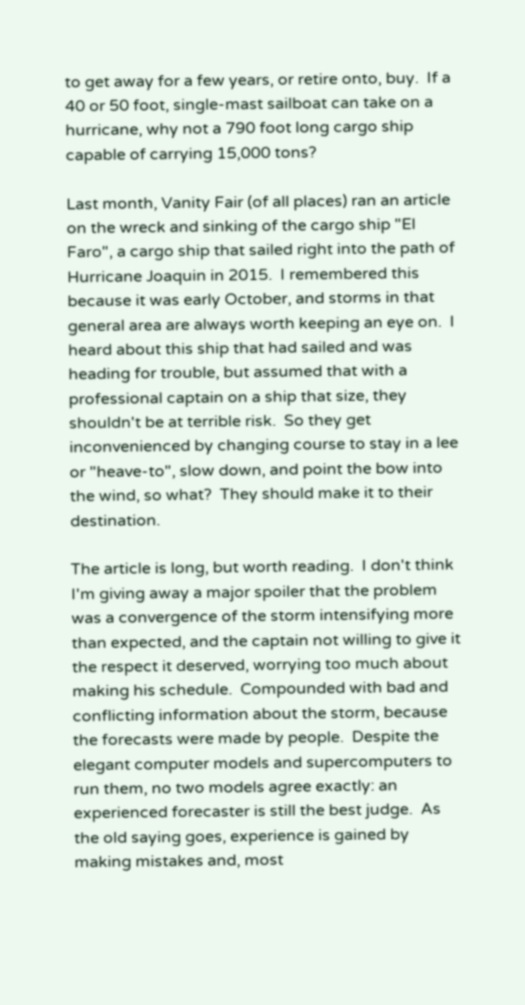to get away for a few years, or retire onto, buy.  If a 40 or 50 foot, single-mast sailboat can take on a hurricane, why not a 790 foot long cargo ship capable of carrying 15,000 tons?

Last month, Vanity Fair (of all places) ran an article on the wreck and sinking of the cargo ship "El Faro", a cargo ship that sailed right into the path of Hurricane Joaquin in 2015.  I remembered this because it was early October, and storms in that general area are always worth keeping an eye on.  I heard about this ship that had sailed and was heading for trouble, but assumed that with a professional captain on a ship that size, they shouldn't be at terrible risk.  So they get inconvenienced by changing course to stay in a lee or "heave-to", slow down, and point the bow into the wind, so what?  They should make it to their destination.

The article is long, but worth reading.  I don't think I'm giving away a major spoiler that the problem was a convergence of the storm intensifying more than expected, and the captain not willing to give it the respect it deserved, worrying too much about making his schedule.  Compounded with bad and conflicting information about the storm, because the forecasts were made by people.  Despite the elegant computer models and supercomputers to run them, no two models agree exactly: an experienced forecaster is still the best judge.  As the old saying goes, experience is gained by making mistakes and, most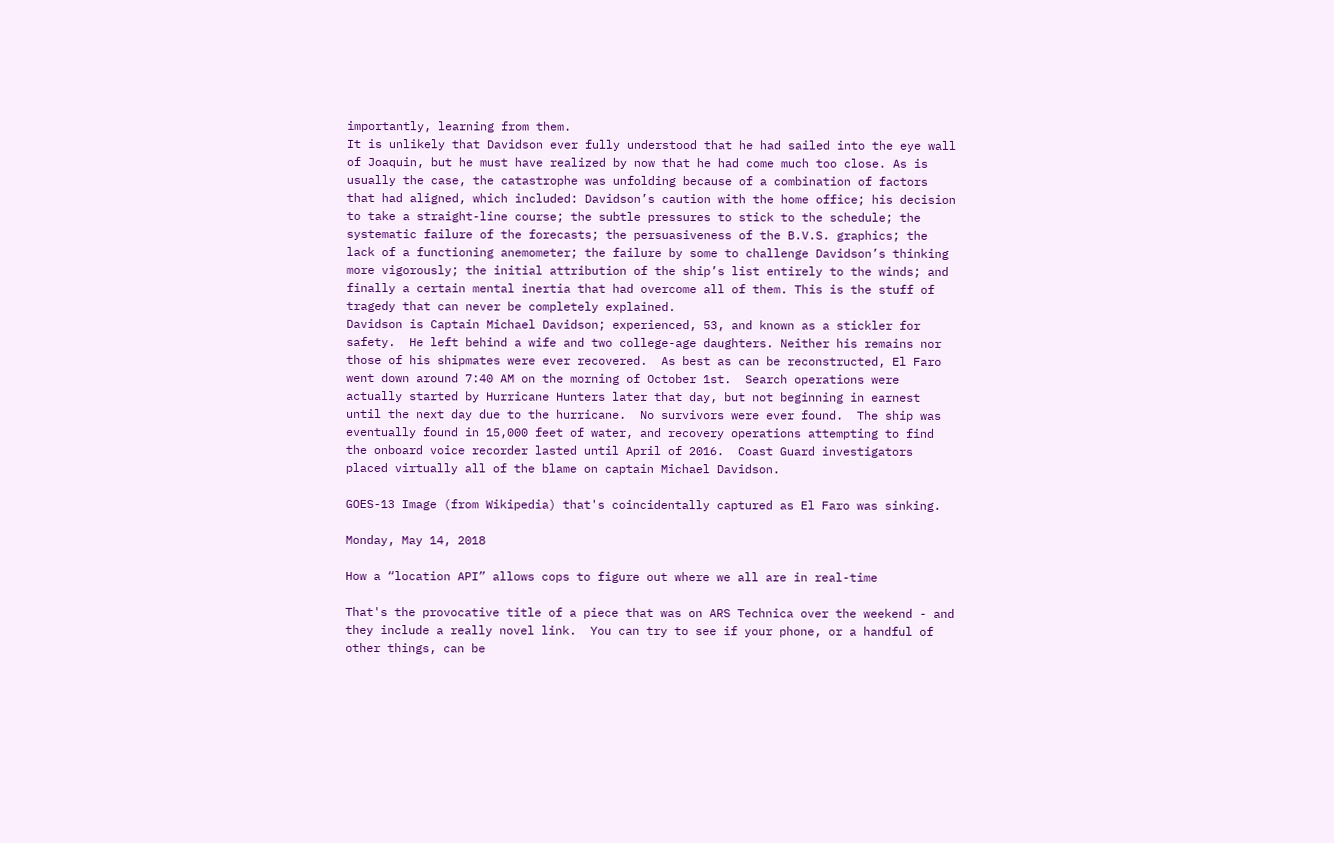importantly, learning from them.
It is unlikely that Davidson ever fully understood that he had sailed into the eye wall of Joaquin, but he must have realized by now that he had come much too close. As is usually the case, the catastrophe was unfolding because of a combination of factors that had aligned, which included: Davidson’s caution with the home office; his decision to take a straight-line course; the subtle pressures to stick to the schedule; the systematic failure of the forecasts; the persuasiveness of the B.V.S. graphics; the lack of a functioning anemometer; the failure by some to challenge Davidson’s thinking more vigorously; the initial attribution of the ship’s list entirely to the winds; and finally a certain mental inertia that had overcome all of them. This is the stuff of tragedy that can never be completely explained.
Davidson is Captain Michael Davidson; experienced, 53, and known as a stickler for safety.  He left behind a wife and two college-age daughters. Neither his remains nor those of his shipmates were ever recovered.  As best as can be reconstructed, El Faro went down around 7:40 AM on the morning of October 1st.  Search operations were actually started by Hurricane Hunters later that day, but not beginning in earnest until the next day due to the hurricane.  No survivors were ever found.  The ship was eventually found in 15,000 feet of water, and recovery operations attempting to find the onboard voice recorder lasted until April of 2016.  Coast Guard investigators placed virtually all of the blame on captain Michael Davidson.

GOES-13 Image (from Wikipedia) that's coincidentally captured as El Faro was sinking.

Monday, May 14, 2018

How a “location API” allows cops to figure out where we all are in real-time

That's the provocative title of a piece that was on ARS Technica over the weekend - and they include a really novel link.  You can try to see if your phone, or a handful of other things, can be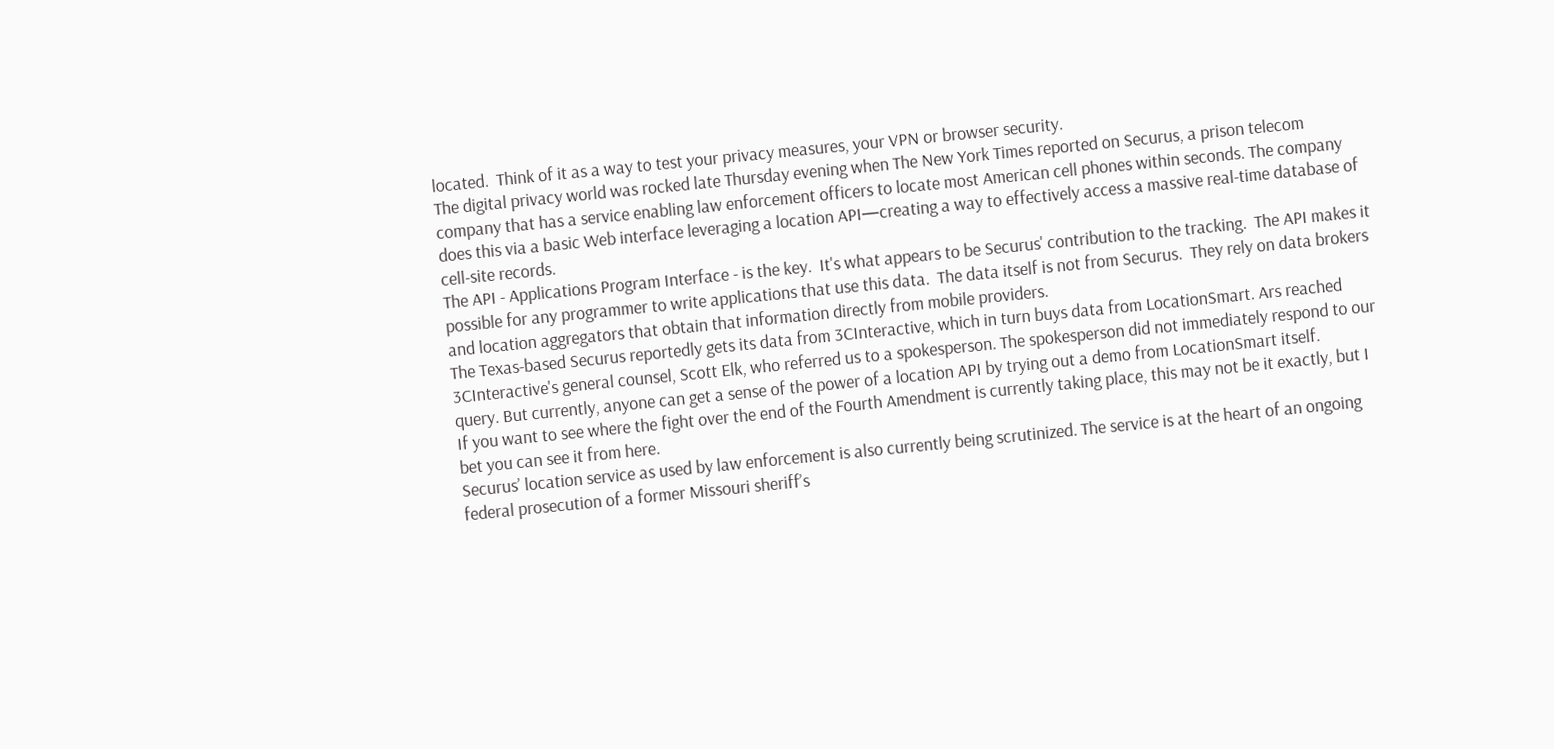located.  Think of it as a way to test your privacy measures, your VPN or browser security.
The digital privacy world was rocked late Thursday evening when The New York Times reported on Securus, a prison telecom company that has a service enabling law enforcement officers to locate most American cell phones within seconds. The company does this via a basic Web interface leveraging a location API—creating a way to effectively access a massive real-time database of cell-site records.
The API - Applications Program Interface - is the key.  It's what appears to be Securus' contribution to the tracking.  The API makes it possible for any programmer to write applications that use this data.  The data itself is not from Securus.  They rely on data brokers and location aggregators that obtain that information directly from mobile providers.
The Texas-based Securus reportedly gets its data from 3CInteractive, which in turn buys data from LocationSmart. Ars reached 3CInteractive's general counsel, Scott Elk, who referred us to a spokesperson. The spokesperson did not immediately respond to our query. But currently, anyone can get a sense of the power of a location API by trying out a demo from LocationSmart itself.
If you want to see where the fight over the end of the Fourth Amendment is currently taking place, this may not be it exactly, but I bet you can see it from here.
Securus’ location service as used by law enforcement is also currently being scrutinized. The service is at the heart of an ongoing federal prosecution of a former Missouri sheriff’s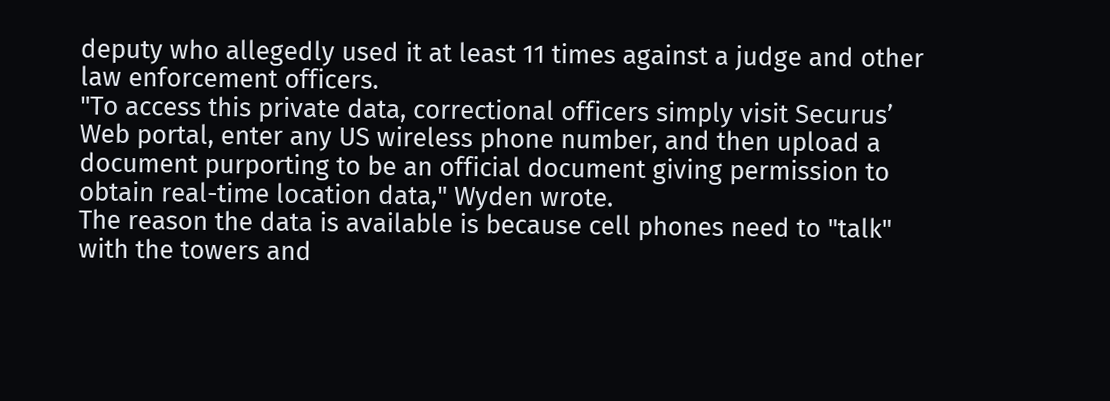deputy who allegedly used it at least 11 times against a judge and other law enforcement officers.
"To access this private data, correctional officers simply visit Securus’ Web portal, enter any US wireless phone number, and then upload a document purporting to be an official document giving permission to obtain real-time location data," Wyden wrote.
The reason the data is available is because cell phones need to "talk" with the towers and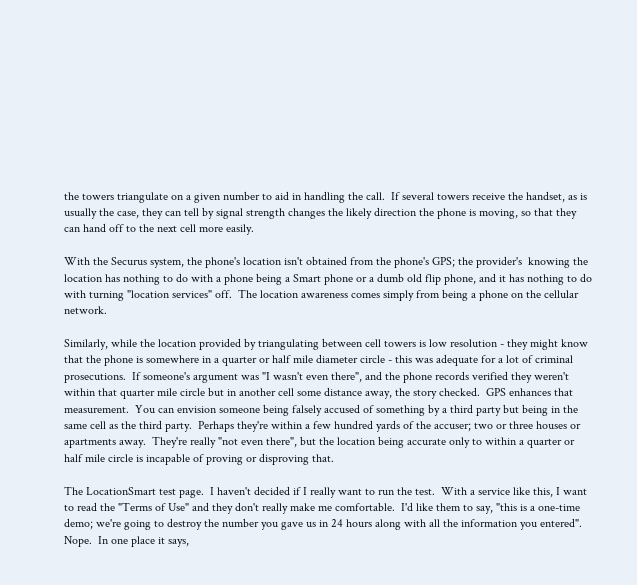the towers triangulate on a given number to aid in handling the call.  If several towers receive the handset, as is usually the case, they can tell by signal strength changes the likely direction the phone is moving, so that they can hand off to the next cell more easily.

With the Securus system, the phone's location isn't obtained from the phone's GPS; the provider's  knowing the location has nothing to do with a phone being a Smart phone or a dumb old flip phone, and it has nothing to do with turning "location services" off.  The location awareness comes simply from being a phone on the cellular network.

Similarly, while the location provided by triangulating between cell towers is low resolution - they might know that the phone is somewhere in a quarter or half mile diameter circle - this was adequate for a lot of criminal prosecutions.  If someone's argument was "I wasn't even there", and the phone records verified they weren't within that quarter mile circle but in another cell some distance away, the story checked.  GPS enhances that measurement.  You can envision someone being falsely accused of something by a third party but being in the same cell as the third party.  Perhaps they're within a few hundred yards of the accuser; two or three houses or apartments away.  They're really "not even there", but the location being accurate only to within a quarter or half mile circle is incapable of proving or disproving that.

The LocationSmart test page.  I haven't decided if I really want to run the test.  With a service like this, I want to read the "Terms of Use" and they don't really make me comfortable.  I'd like them to say, "this is a one-time demo; we're going to destroy the number you gave us in 24 hours along with all the information you entered".  Nope.  In one place it says,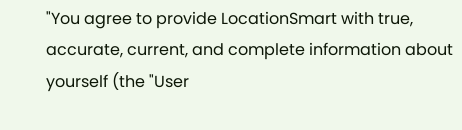"You agree to provide LocationSmart with true, accurate, current, and complete information about yourself (the "User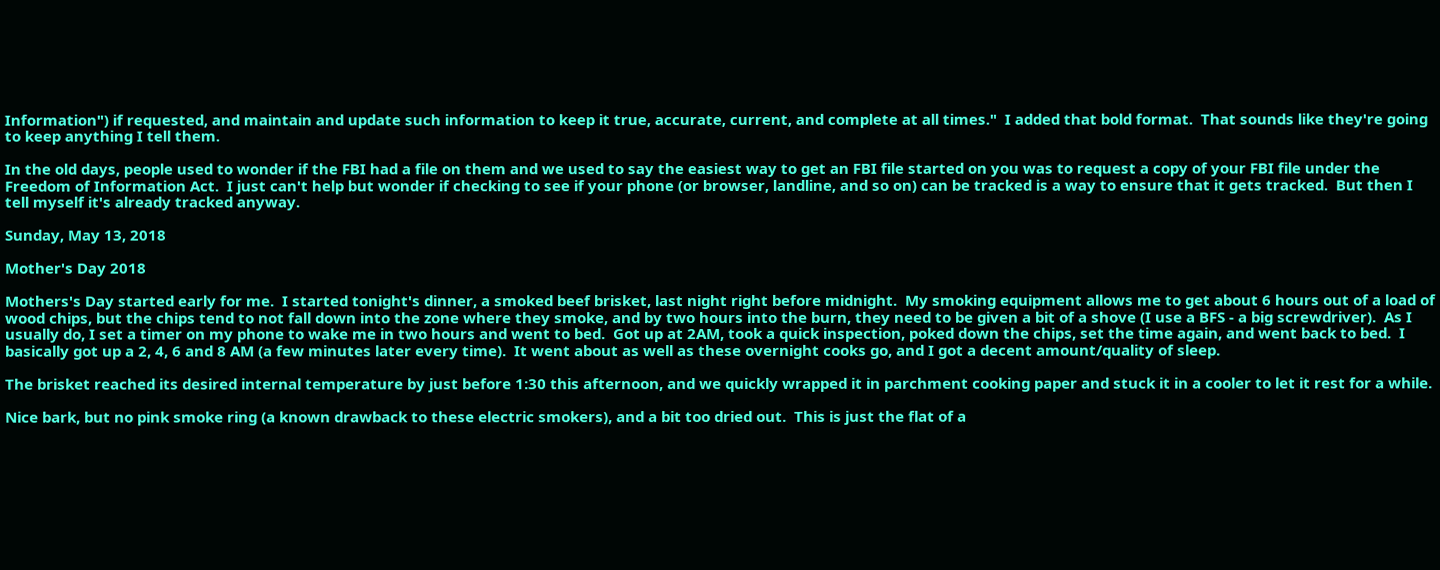Information") if requested, and maintain and update such information to keep it true, accurate, current, and complete at all times."  I added that bold format.  That sounds like they're going to keep anything I tell them.

In the old days, people used to wonder if the FBI had a file on them and we used to say the easiest way to get an FBI file started on you was to request a copy of your FBI file under the Freedom of Information Act.  I just can't help but wonder if checking to see if your phone (or browser, landline, and so on) can be tracked is a way to ensure that it gets tracked.  But then I tell myself it's already tracked anyway.

Sunday, May 13, 2018

Mother's Day 2018

Mothers's Day started early for me.  I started tonight's dinner, a smoked beef brisket, last night right before midnight.  My smoking equipment allows me to get about 6 hours out of a load of wood chips, but the chips tend to not fall down into the zone where they smoke, and by two hours into the burn, they need to be given a bit of a shove (I use a BFS - a big screwdriver).  As I usually do, I set a timer on my phone to wake me in two hours and went to bed.  Got up at 2AM, took a quick inspection, poked down the chips, set the time again, and went back to bed.  I basically got up a 2, 4, 6 and 8 AM (a few minutes later every time).  It went about as well as these overnight cooks go, and I got a decent amount/quality of sleep.

The brisket reached its desired internal temperature by just before 1:30 this afternoon, and we quickly wrapped it in parchment cooking paper and stuck it in a cooler to let it rest for a while.

Nice bark, but no pink smoke ring (a known drawback to these electric smokers), and a bit too dried out.  This is just the flat of a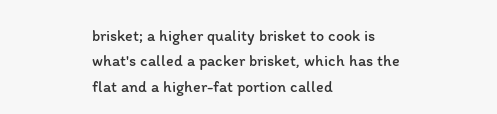brisket; a higher quality brisket to cook is what's called a packer brisket, which has the flat and a higher-fat portion called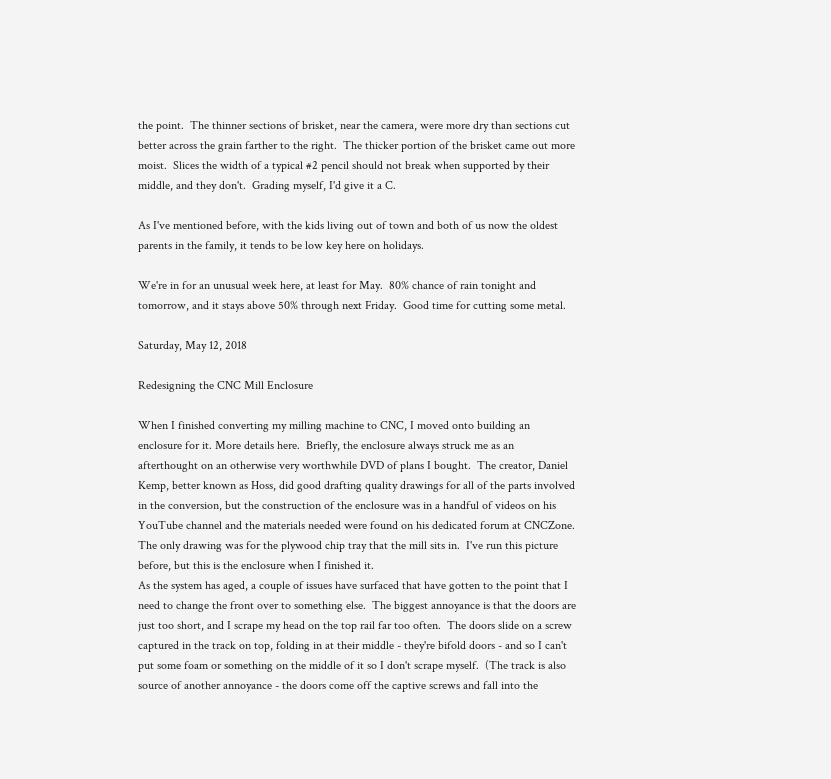the point.  The thinner sections of brisket, near the camera, were more dry than sections cut better across the grain farther to the right.  The thicker portion of the brisket came out more moist.  Slices the width of a typical #2 pencil should not break when supported by their middle, and they don't.  Grading myself, I'd give it a C.

As I've mentioned before, with the kids living out of town and both of us now the oldest parents in the family, it tends to be low key here on holidays.

We're in for an unusual week here, at least for May.  80% chance of rain tonight and tomorrow, and it stays above 50% through next Friday.  Good time for cutting some metal.

Saturday, May 12, 2018

Redesigning the CNC Mill Enclosure

When I finished converting my milling machine to CNC, I moved onto building an enclosure for it. More details here.  Briefly, the enclosure always struck me as an afterthought on an otherwise very worthwhile DVD of plans I bought.  The creator, Daniel Kemp, better known as Hoss, did good drafting quality drawings for all of the parts involved in the conversion, but the construction of the enclosure was in a handful of videos on his YouTube channel and the materials needed were found on his dedicated forum at CNCZone.   The only drawing was for the plywood chip tray that the mill sits in.  I've run this picture before, but this is the enclosure when I finished it.
As the system has aged, a couple of issues have surfaced that have gotten to the point that I need to change the front over to something else.  The biggest annoyance is that the doors are just too short, and I scrape my head on the top rail far too often.  The doors slide on a screw captured in the track on top, folding in at their middle - they're bifold doors - and so I can't put some foam or something on the middle of it so I don't scrape myself.  (The track is also source of another annoyance - the doors come off the captive screws and fall into the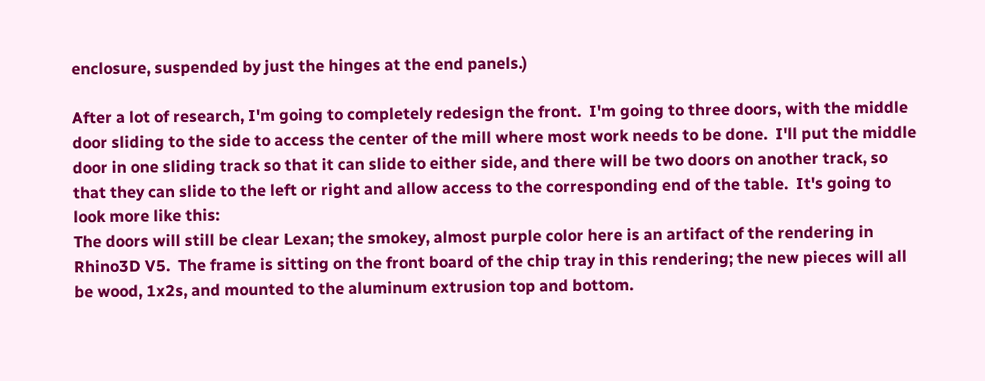enclosure, suspended by just the hinges at the end panels.)

After a lot of research, I'm going to completely redesign the front.  I'm going to three doors, with the middle door sliding to the side to access the center of the mill where most work needs to be done.  I'll put the middle door in one sliding track so that it can slide to either side, and there will be two doors on another track, so that they can slide to the left or right and allow access to the corresponding end of the table.  It's going to look more like this:
The doors will still be clear Lexan; the smokey, almost purple color here is an artifact of the rendering in Rhino3D V5.  The frame is sitting on the front board of the chip tray in this rendering; the new pieces will all be wood, 1x2s, and mounted to the aluminum extrusion top and bottom.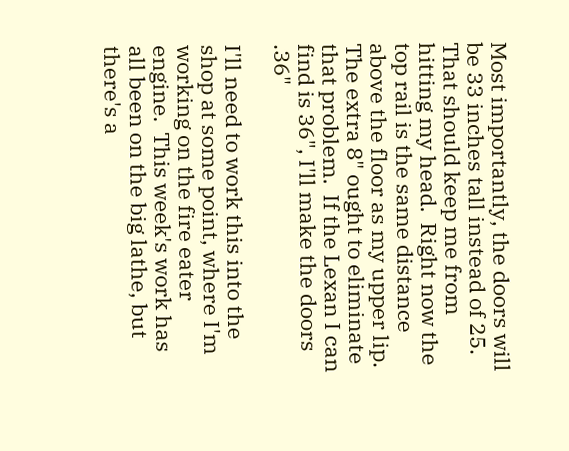Most importantly, the doors will be 33 inches tall instead of 25.  That should keep me from hitting my head.  Right now the top rail is the same distance above the floor as my upper lip.  The extra 8" ought to eliminate that problem.  If the Lexan I can find is 36", I'll make the doors .36"

I'll need to work this into the shop at some point, where I'm working on the fire eater engine.  This week's work has all been on the big lathe, but there's a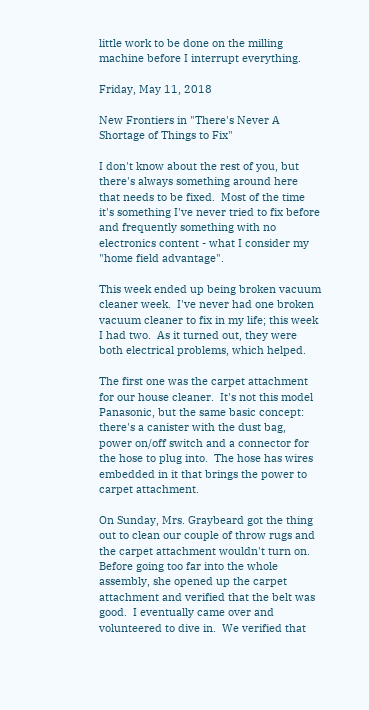little work to be done on the milling machine before I interrupt everything.

Friday, May 11, 2018

New Frontiers in "There's Never A Shortage of Things to Fix"

I don't know about the rest of you, but there's always something around here that needs to be fixed.  Most of the time it's something I've never tried to fix before and frequently something with no electronics content - what I consider my "home field advantage".

This week ended up being broken vacuum cleaner week.  I've never had one broken vacuum cleaner to fix in my life; this week I had two.  As it turned out, they were both electrical problems, which helped.

The first one was the carpet attachment for our house cleaner.  It's not this model Panasonic, but the same basic concept: there's a canister with the dust bag, power on/off switch and a connector for the hose to plug into.  The hose has wires embedded in it that brings the power to carpet attachment.

On Sunday, Mrs. Graybeard got the thing out to clean our couple of throw rugs and the carpet attachment wouldn't turn on.  Before going too far into the whole assembly, she opened up the carpet attachment and verified that the belt was good.  I eventually came over and volunteered to dive in.  We verified that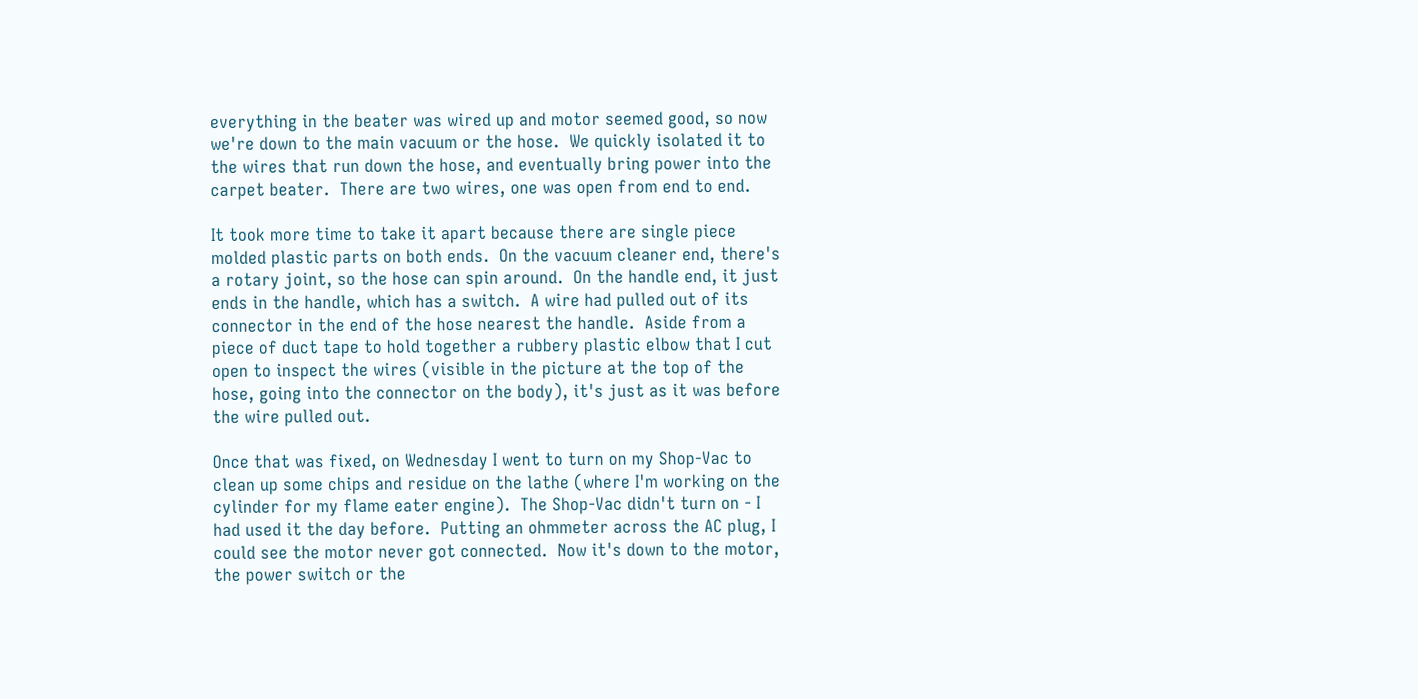everything in the beater was wired up and motor seemed good, so now we're down to the main vacuum or the hose.  We quickly isolated it to the wires that run down the hose, and eventually bring power into the carpet beater.  There are two wires, one was open from end to end.

It took more time to take it apart because there are single piece molded plastic parts on both ends.  On the vacuum cleaner end, there's a rotary joint, so the hose can spin around.  On the handle end, it just ends in the handle, which has a switch.  A wire had pulled out of its connector in the end of the hose nearest the handle.  Aside from a piece of duct tape to hold together a rubbery plastic elbow that I cut open to inspect the wires (visible in the picture at the top of the hose, going into the connector on the body), it's just as it was before the wire pulled out.

Once that was fixed, on Wednesday I went to turn on my Shop-Vac to clean up some chips and residue on the lathe (where I'm working on the cylinder for my flame eater engine).  The Shop-Vac didn't turn on - I had used it the day before.  Putting an ohmmeter across the AC plug, I could see the motor never got connected.  Now it's down to the motor, the power switch or the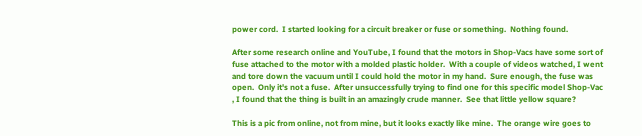power cord.  I started looking for a circuit breaker or fuse or something.  Nothing found.

After some research online and YouTube, I found that the motors in Shop-Vacs have some sort of fuse attached to the motor with a molded plastic holder.  With a couple of videos watched, I went and tore down the vacuum until I could hold the motor in my hand.  Sure enough, the fuse was open.  Only it's not a fuse.  After unsuccessfully trying to find one for this specific model Shop-Vac , I found that the thing is built in an amazingly crude manner.  See that little yellow square?

This is a pic from online, not from mine, but it looks exactly like mine.  The orange wire goes to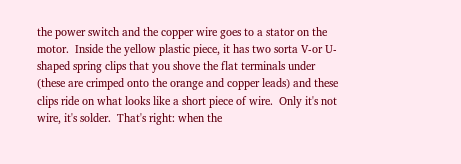the power switch and the copper wire goes to a stator on the motor.  Inside the yellow plastic piece, it has two sorta V-or U-shaped spring clips that you shove the flat terminals under (these are crimped onto the orange and copper leads) and these clips ride on what looks like a short piece of wire.  Only it's not wire, it's solder.  That's right: when the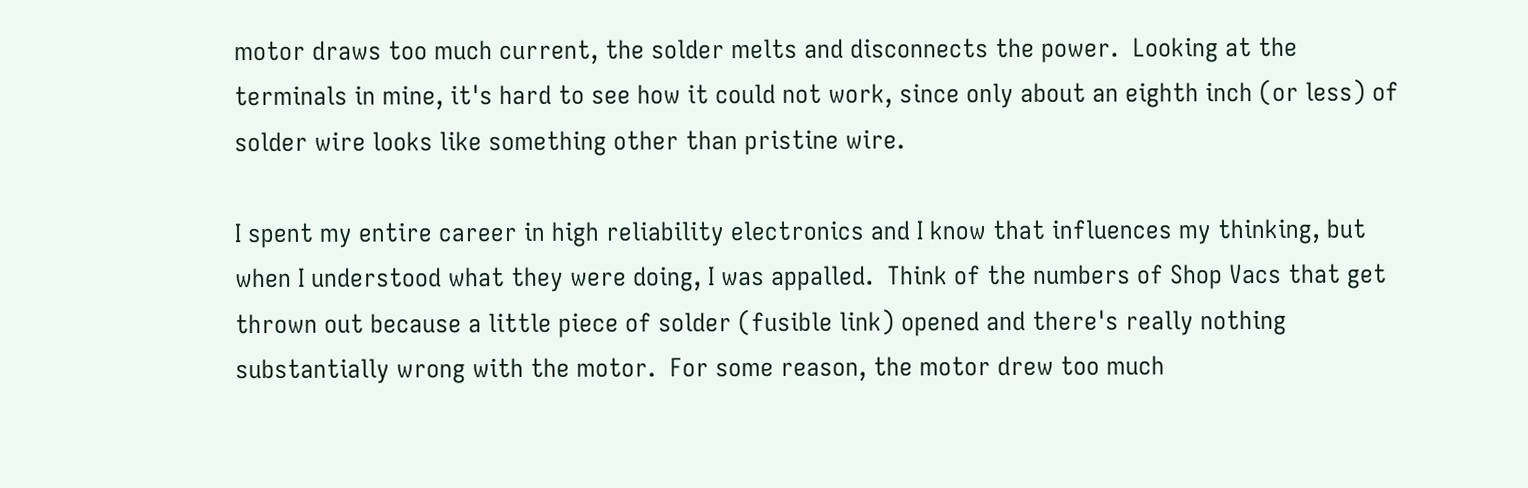motor draws too much current, the solder melts and disconnects the power.  Looking at the terminals in mine, it's hard to see how it could not work, since only about an eighth inch (or less) of solder wire looks like something other than pristine wire.

I spent my entire career in high reliability electronics and I know that influences my thinking, but when I understood what they were doing, I was appalled.  Think of the numbers of Shop Vacs that get thrown out because a little piece of solder (fusible link) opened and there's really nothing substantially wrong with the motor.  For some reason, the motor drew too much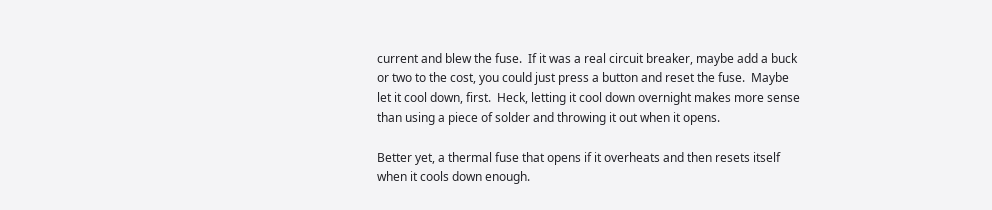current and blew the fuse.  If it was a real circuit breaker, maybe add a buck or two to the cost, you could just press a button and reset the fuse.  Maybe let it cool down, first.  Heck, letting it cool down overnight makes more sense than using a piece of solder and throwing it out when it opens.

Better yet, a thermal fuse that opens if it overheats and then resets itself when it cools down enough.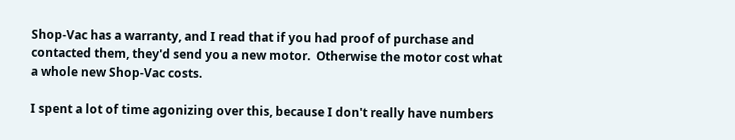Shop-Vac has a warranty, and I read that if you had proof of purchase and contacted them, they'd send you a new motor.  Otherwise the motor cost what a whole new Shop-Vac costs.

I spent a lot of time agonizing over this, because I don't really have numbers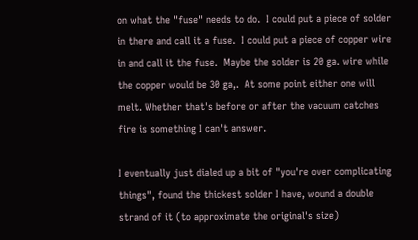on what the "fuse" needs to do.  I could put a piece of solder in there and call it a fuse.  I could put a piece of copper wire in and call it the fuse.  Maybe the solder is 20 ga. wire while the copper would be 30 ga,.  At some point either one will melt. Whether that's before or after the vacuum catches fire is something I can't answer.

I eventually just dialed up a bit of "you're over complicating things", found the thickest solder I have, wound a double strand of it (to approximate the original's size)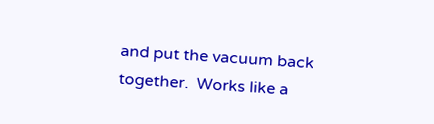and put the vacuum back together.  Works like a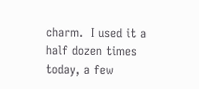charm.  I used it a half dozen times today, a few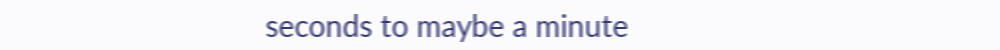seconds to maybe a minute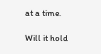at a time.

Will it hold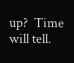up?  Time will tell.